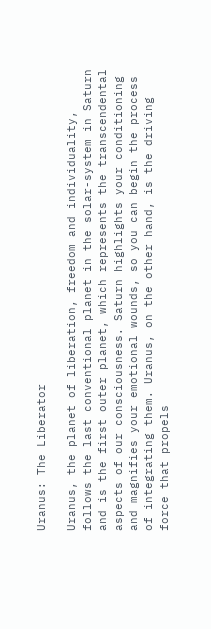Uranus: The Liberator

Uranus, the planet of liberation, freedom and individuality, follows the last conventional planet in the solar-system in Saturn and is the first outer planet, which represents the transcendental aspects of our consciousness. Saturn highlights your conditioning and magnifies your emotional wounds, so you can begin the process of integrating them. Uranus, on the other hand, is the driving force that propels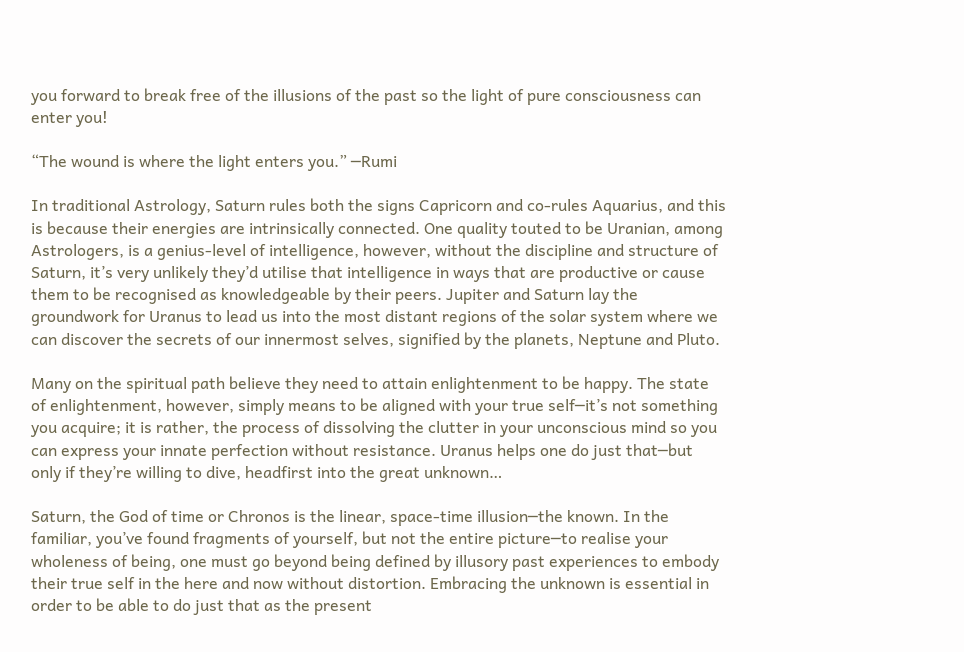you forward to break free of the illusions of the past so the light of pure consciousness can enter you!

“The wound is where the light enters you.” ─Rumi

In traditional Astrology, Saturn rules both the signs Capricorn and co-rules Aquarius, and this is because their energies are intrinsically connected. One quality touted to be Uranian, among Astrologers, is a genius-level of intelligence, however, without the discipline and structure of Saturn, it’s very unlikely they’d utilise that intelligence in ways that are productive or cause them to be recognised as knowledgeable by their peers. Jupiter and Saturn lay the groundwork for Uranus to lead us into the most distant regions of the solar system where we can discover the secrets of our innermost selves, signified by the planets, Neptune and Pluto.

Many on the spiritual path believe they need to attain enlightenment to be happy. The state of enlightenment, however, simply means to be aligned with your true self─it’s not something you acquire; it is rather, the process of dissolving the clutter in your unconscious mind so you can express your innate perfection without resistance. Uranus helps one do just that─but only if they’re willing to dive, headfirst into the great unknown…

Saturn, the God of time or Chronos is the linear, space-time illusion─the known. In the familiar, you’ve found fragments of yourself, but not the entire picture─to realise your wholeness of being, one must go beyond being defined by illusory past experiences to embody their true self in the here and now without distortion. Embracing the unknown is essential in order to be able to do just that as the present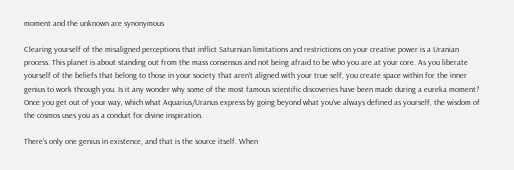moment and the unknown are synonymous

Clearing yourself of the misaligned perceptions that inflict Saturnian limitations and restrictions on your creative power is a Uranian process. This planet is about standing out from the mass consensus and not being afraid to be who you are at your core. As you liberate yourself of the beliefs that belong to those in your society that aren’t aligned with your true self, you create space within for the inner genius to work through you. Is it any wonder why some of the most famous scientific discoveries have been made during a eureka moment? Once you get out of your way, which what Aquarius/Uranus express by going beyond what you’ve always defined as yourself, the wisdom of the cosmos uses you as a conduit for divine inspiration.

There’s only one genius in existence, and that is the source itself. When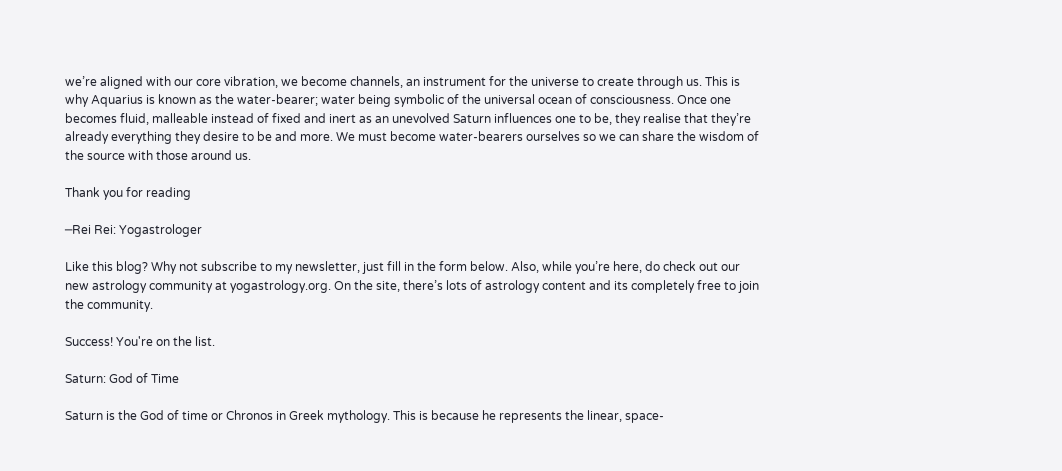we’re aligned with our core vibration, we become channels, an instrument for the universe to create through us. This is why Aquarius is known as the water-bearer; water being symbolic of the universal ocean of consciousness. Once one becomes fluid, malleable instead of fixed and inert as an unevolved Saturn influences one to be, they realise that they’re already everything they desire to be and more. We must become water-bearers ourselves so we can share the wisdom of the source with those around us.

Thank you for reading

─Rei Rei: Yogastrologer

Like this blog? Why not subscribe to my newsletter, just fill in the form below. Also, while you’re here, do check out our new astrology community at yogastrology.org. On the site, there’s lots of astrology content and its completely free to join the community.

Success! You're on the list.

Saturn: God of Time

Saturn is the God of time or Chronos in Greek mythology. This is because he represents the linear, space-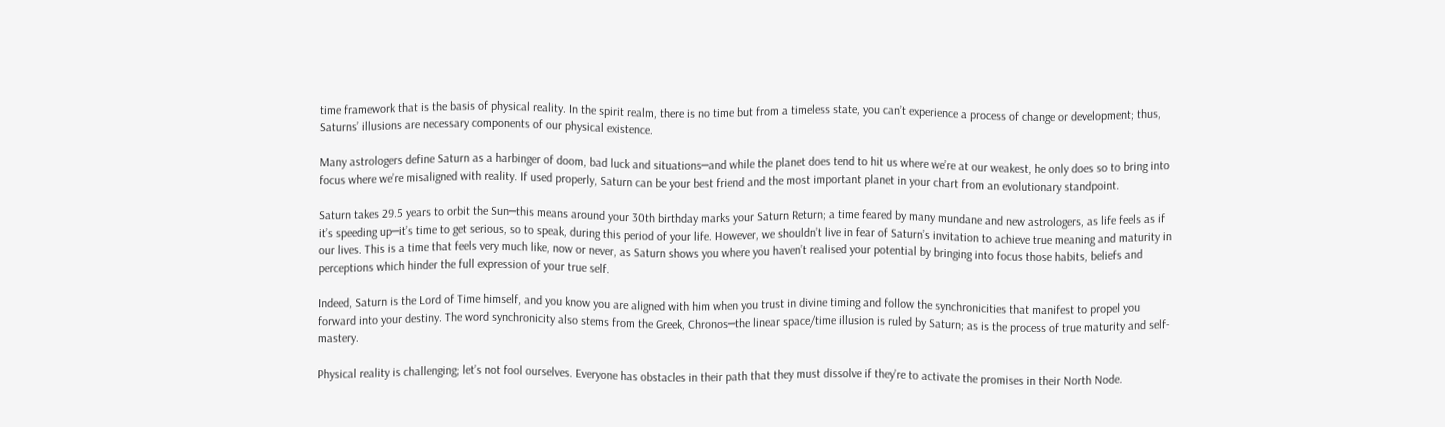time framework that is the basis of physical reality. In the spirit realm, there is no time but from a timeless state, you can’t experience a process of change or development; thus, Saturns’ illusions are necessary components of our physical existence.

Many astrologers define Saturn as a harbinger of doom, bad luck and situations─and while the planet does tend to hit us where we’re at our weakest, he only does so to bring into focus where we’re misaligned with reality. If used properly, Saturn can be your best friend and the most important planet in your chart from an evolutionary standpoint.

Saturn takes 29.5 years to orbit the Sun─this means around your 30th birthday marks your Saturn Return; a time feared by many mundane and new astrologers, as life feels as if it’s speeding up─it’s time to get serious, so to speak, during this period of your life. However, we shouldn’t live in fear of Saturn’s invitation to achieve true meaning and maturity in our lives. This is a time that feels very much like, now or never, as Saturn shows you where you haven’t realised your potential by bringing into focus those habits, beliefs and perceptions which hinder the full expression of your true self.

Indeed, Saturn is the Lord of Time himself, and you know you are aligned with him when you trust in divine timing and follow the synchronicities that manifest to propel you forward into your destiny. The word synchronicity also stems from the Greek, Chronos─the linear space/time illusion is ruled by Saturn; as is the process of true maturity and self-mastery.

Physical reality is challenging; let’s not fool ourselves. Everyone has obstacles in their path that they must dissolve if they’re to activate the promises in their North Node.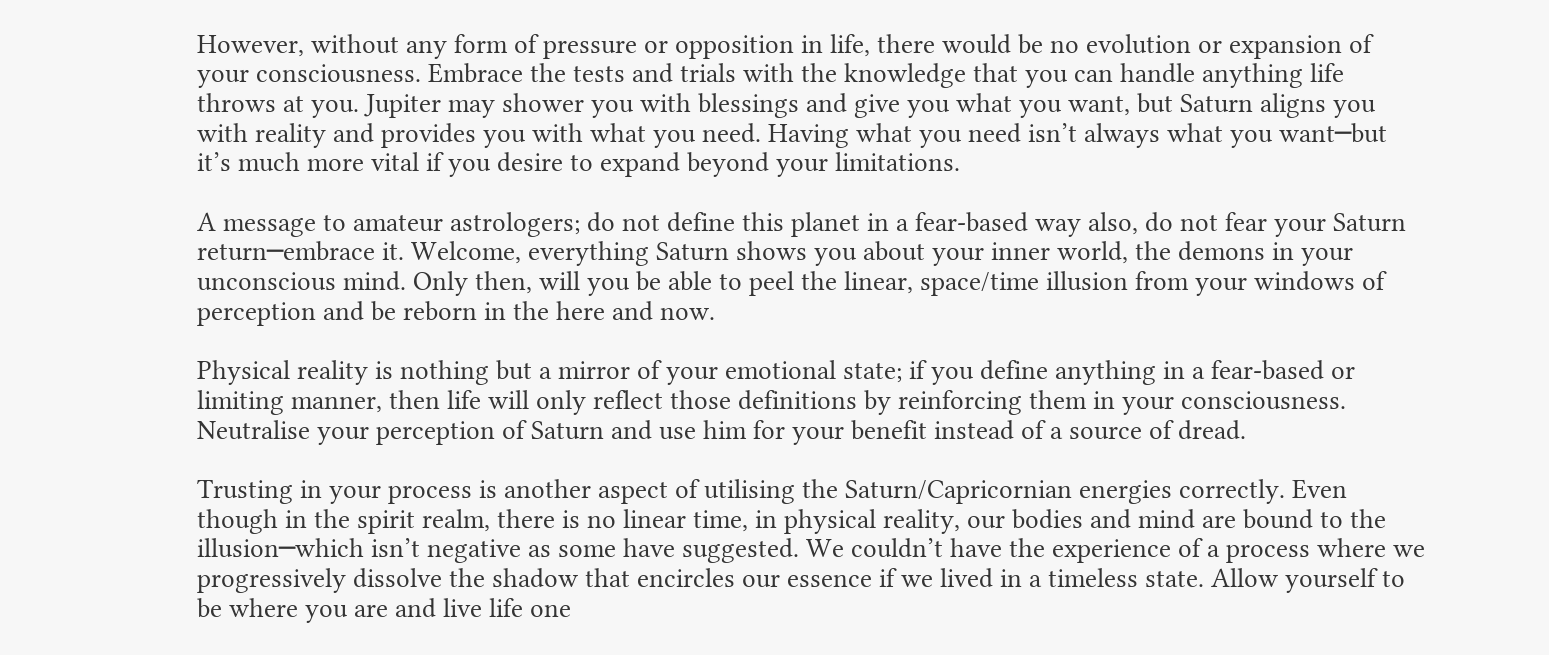However, without any form of pressure or opposition in life, there would be no evolution or expansion of your consciousness. Embrace the tests and trials with the knowledge that you can handle anything life throws at you. Jupiter may shower you with blessings and give you what you want, but Saturn aligns you with reality and provides you with what you need. Having what you need isn’t always what you want─but it’s much more vital if you desire to expand beyond your limitations.

A message to amateur astrologers; do not define this planet in a fear-based way also, do not fear your Saturn return─embrace it. Welcome, everything Saturn shows you about your inner world, the demons in your unconscious mind. Only then, will you be able to peel the linear, space/time illusion from your windows of perception and be reborn in the here and now.

Physical reality is nothing but a mirror of your emotional state; if you define anything in a fear-based or limiting manner, then life will only reflect those definitions by reinforcing them in your consciousness. Neutralise your perception of Saturn and use him for your benefit instead of a source of dread.

Trusting in your process is another aspect of utilising the Saturn/Capricornian energies correctly. Even though in the spirit realm, there is no linear time, in physical reality, our bodies and mind are bound to the illusion─which isn’t negative as some have suggested. We couldn’t have the experience of a process where we progressively dissolve the shadow that encircles our essence if we lived in a timeless state. Allow yourself to be where you are and live life one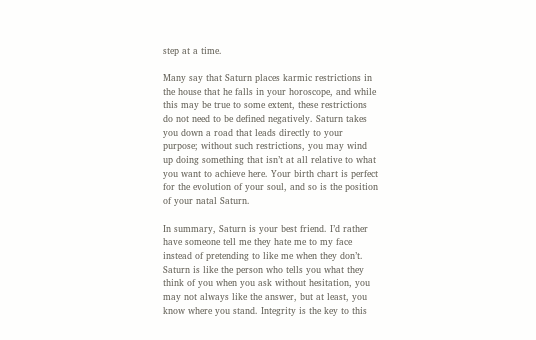step at a time.

Many say that Saturn places karmic restrictions in the house that he falls in your horoscope, and while this may be true to some extent, these restrictions do not need to be defined negatively. Saturn takes you down a road that leads directly to your purpose; without such restrictions, you may wind up doing something that isn’t at all relative to what you want to achieve here. Your birth chart is perfect for the evolution of your soul, and so is the position of your natal Saturn.

In summary, Saturn is your best friend. I’d rather have someone tell me they hate me to my face instead of pretending to like me when they don’t. Saturn is like the person who tells you what they think of you when you ask without hesitation, you may not always like the answer, but at least, you know where you stand. Integrity is the key to this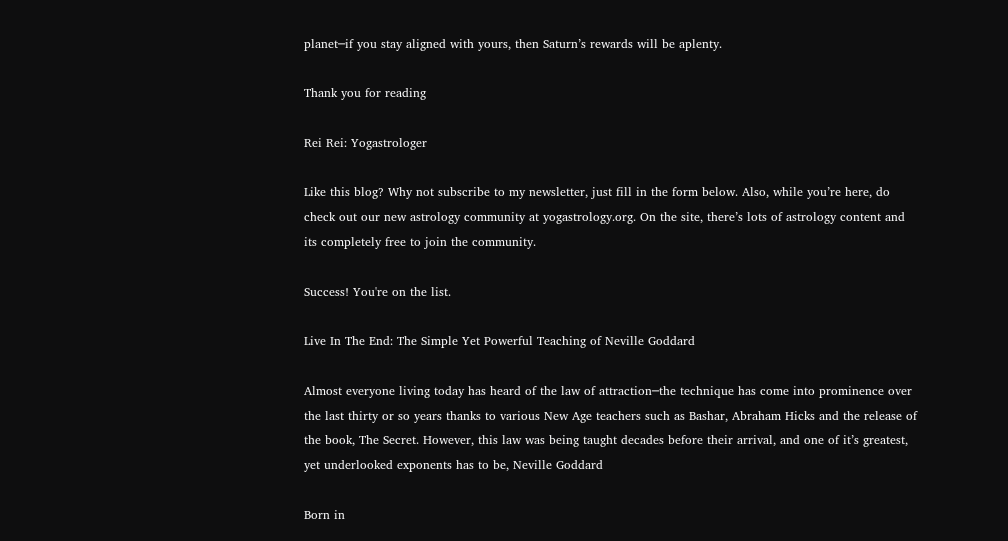planet─if you stay aligned with yours, then Saturn’s rewards will be aplenty.

Thank you for reading

Rei Rei: Yogastrologer

Like this blog? Why not subscribe to my newsletter, just fill in the form below. Also, while you’re here, do check out our new astrology community at yogastrology.org. On the site, there’s lots of astrology content and its completely free to join the community.

Success! You're on the list.

Live In The End: The Simple Yet Powerful Teaching of Neville Goddard

Almost everyone living today has heard of the law of attraction─the technique has come into prominence over the last thirty or so years thanks to various New Age teachers such as Bashar, Abraham Hicks and the release of the book, The Secret. However, this law was being taught decades before their arrival, and one of it’s greatest, yet underlooked exponents has to be, Neville Goddard

Born in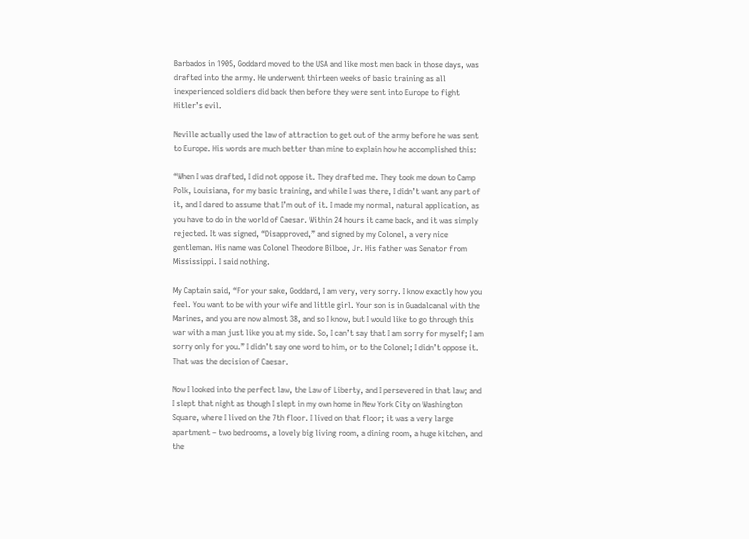Barbados in 1905, Goddard moved to the USA and like most men back in those days, was drafted into the army. He underwent thirteen weeks of basic training as all inexperienced soldiers did back then before they were sent into Europe to fight Hitler’s evil.

Neville actually used the law of attraction to get out of the army before he was sent to Europe. His words are much better than mine to explain how he accomplished this:

“When I was drafted, I did not oppose it. They drafted me. They took me down to Camp Polk, Louisiana, for my basic training, and while I was there, I didn’t want any part of it, and I dared to assume that I’m out of it. I made my normal, natural application, as you have to do in the world of Caesar. Within 24 hours it came back, and it was simply rejected. It was signed, “Disapproved,” and signed by my Colonel, a very nice gentleman. His name was Colonel Theodore Bilboe, Jr. His father was Senator from Mississippi. I said nothing.

My Captain said, “For your sake, Goddard, I am very, very sorry. I know exactly how you feel. You want to be with your wife and little girl. Your son is in Guadalcanal with the Marines, and you are now almost 38, and so I know, but I would like to go through this war with a man just like you at my side. So, I can’t say that I am sorry for myself; I am sorry only for you.” I didn’t say one word to him, or to the Colonel; I didn’t oppose it. That was the decision of Caesar.

Now I looked into the perfect law, the Law of Liberty, and I persevered in that law; and I slept that night as though I slept in my own home in New York City on Washington Square, where I lived on the 7th floor. I lived on that floor; it was a very large apartment – two bedrooms, a lovely big living room, a dining room, a huge kitchen, and the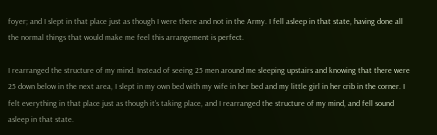foyer; and I slept in that place just as though I were there and not in the Army. I fell asleep in that state, having done all the normal things that would make me feel this arrangement is perfect.

I rearranged the structure of my mind. Instead of seeing 25 men around me sleeping upstairs and knowing that there were 25 down below in the next area, I slept in my own bed with my wife in her bed and my little girl in her crib in the corner. I felt everything in that place just as though it’s taking place, and I rearranged the structure of my mind, and fell sound asleep in that state.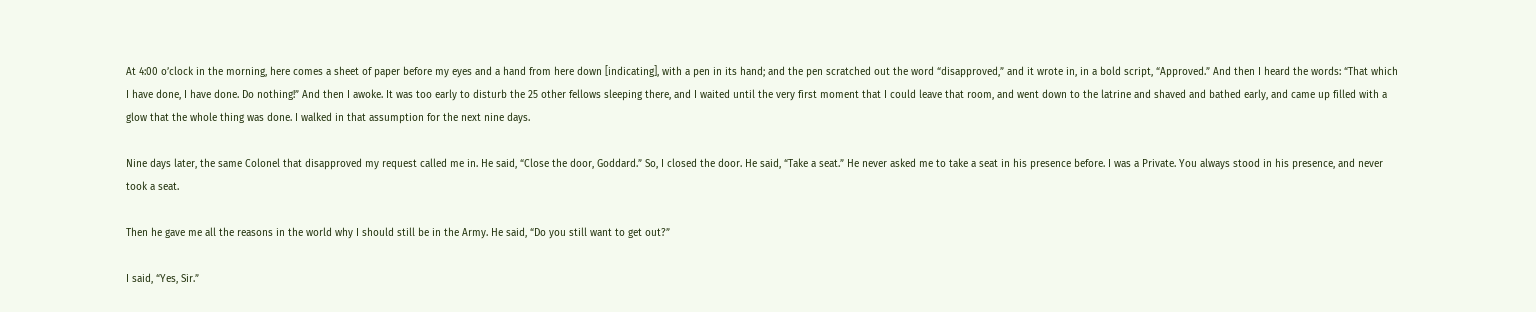At 4:00 o’clock in the morning, here comes a sheet of paper before my eyes and a hand from here down [indicating], with a pen in its hand; and the pen scratched out the word “disapproved,” and it wrote in, in a bold script, “Approved.” And then I heard the words: “That which I have done, I have done. Do nothing!” And then I awoke. It was too early to disturb the 25 other fellows sleeping there, and I waited until the very first moment that I could leave that room, and went down to the latrine and shaved and bathed early, and came up filled with a glow that the whole thing was done. I walked in that assumption for the next nine days.

Nine days later, the same Colonel that disapproved my request called me in. He said, “Close the door, Goddard.” So, I closed the door. He said, “Take a seat.” He never asked me to take a seat in his presence before. I was a Private. You always stood in his presence, and never took a seat.

Then he gave me all the reasons in the world why I should still be in the Army. He said, “Do you still want to get out?”

I said, “Yes, Sir.”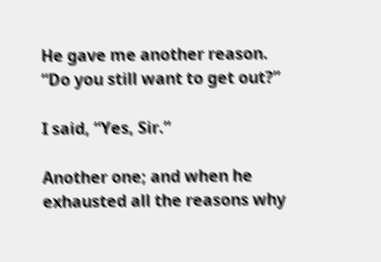He gave me another reason. “Do you still want to get out?”

I said, “Yes, Sir.”

Another one; and when he exhausted all the reasons why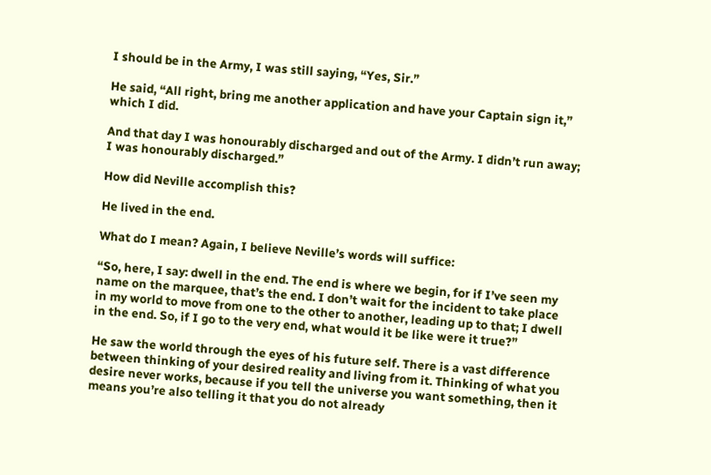I should be in the Army, I was still saying, “Yes, Sir.”

He said, “All right, bring me another application and have your Captain sign it,” which I did.

And that day I was honourably discharged and out of the Army. I didn’t run away; I was honourably discharged.”

How did Neville accomplish this?

He lived in the end.

What do I mean? Again, I believe Neville’s words will suffice:

“So, here, I say: dwell in the end. The end is where we begin, for if I’ve seen my name on the marquee, that’s the end. I don’t wait for the incident to take place in my world to move from one to the other to another, leading up to that; I dwell in the end. So, if I go to the very end, what would it be like were it true?”

He saw the world through the eyes of his future self. There is a vast difference between thinking of your desired reality and living from it. Thinking of what you desire never works, because if you tell the universe you want something, then it means you’re also telling it that you do not already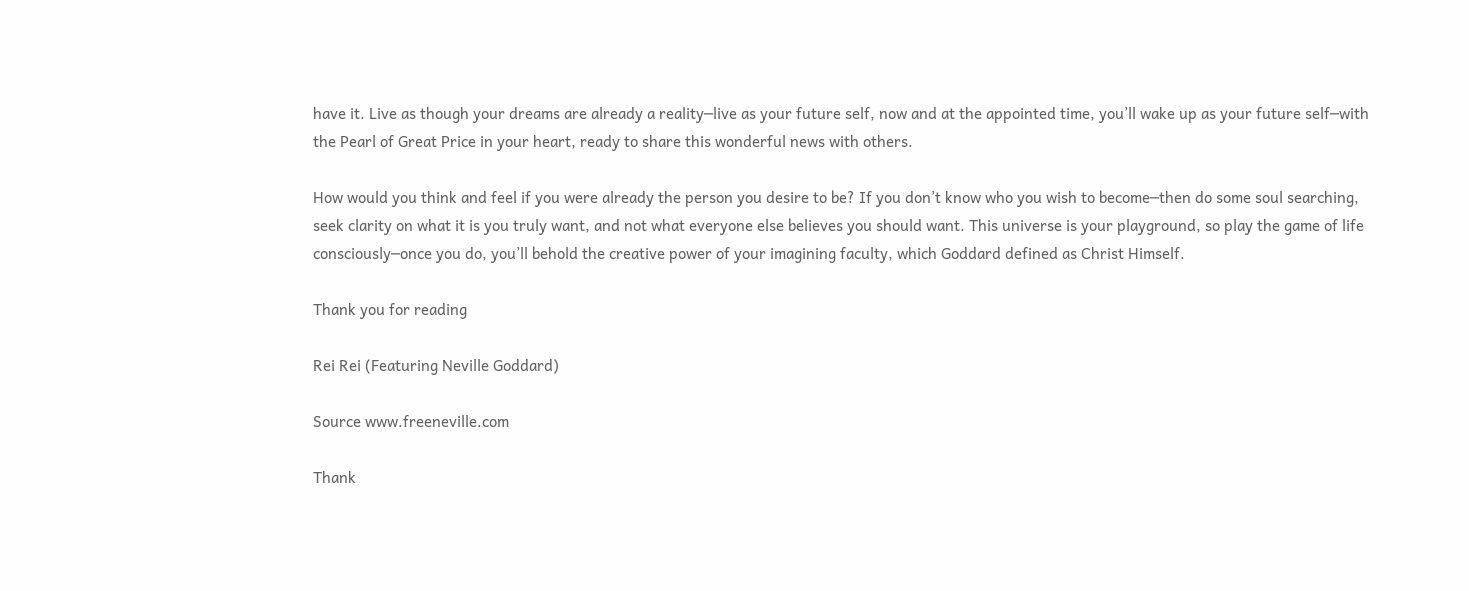have it. Live as though your dreams are already a reality─live as your future self, now and at the appointed time, you’ll wake up as your future self─with the Pearl of Great Price in your heart, ready to share this wonderful news with others.

How would you think and feel if you were already the person you desire to be? If you don’t know who you wish to become─then do some soul searching, seek clarity on what it is you truly want, and not what everyone else believes you should want. This universe is your playground, so play the game of life consciously─once you do, you’ll behold the creative power of your imagining faculty, which Goddard defined as Christ Himself.

Thank you for reading

Rei Rei (Featuring Neville Goddard)

Source www.freeneville.com

Thank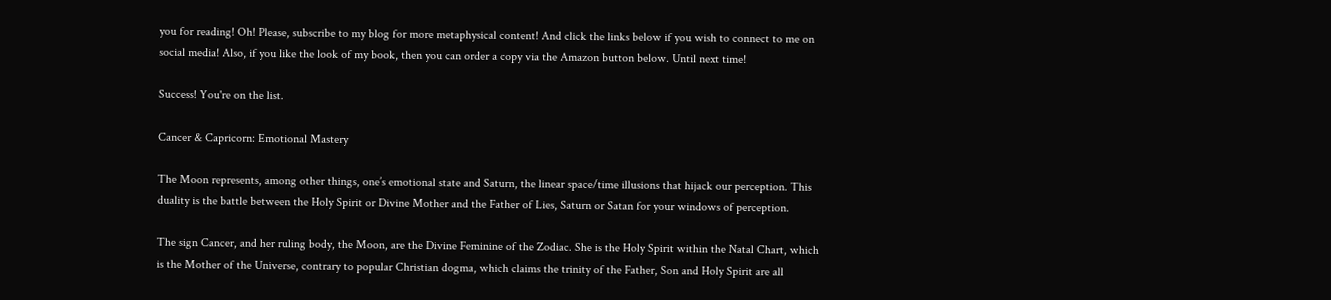you for reading! Oh! Please, subscribe to my blog for more metaphysical content! And click the links below if you wish to connect to me on social media! Also, if you like the look of my book, then you can order a copy via the Amazon button below. Until next time!

Success! You're on the list.

Cancer & Capricorn: Emotional Mastery

The Moon represents, among other things, one’s emotional state and Saturn, the linear space/time illusions that hijack our perception. This duality is the battle between the Holy Spirit or Divine Mother and the Father of Lies, Saturn or Satan for your windows of perception.

The sign Cancer, and her ruling body, the Moon, are the Divine Feminine of the Zodiac. She is the Holy Spirit within the Natal Chart, which is the Mother of the Universe, contrary to popular Christian dogma, which claims the trinity of the Father, Son and Holy Spirit are all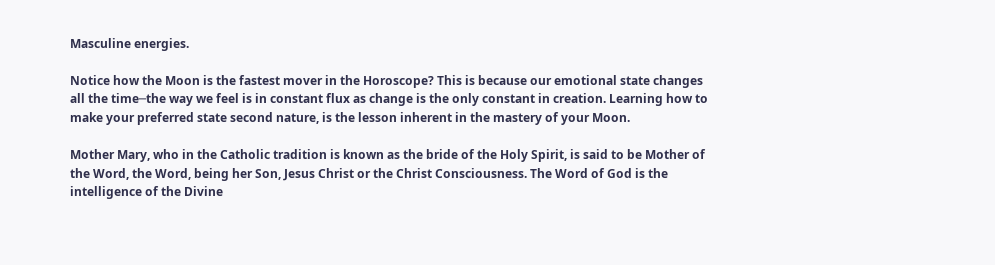Masculine energies.

Notice how the Moon is the fastest mover in the Horoscope? This is because our emotional state changes all the time─the way we feel is in constant flux as change is the only constant in creation. Learning how to make your preferred state second nature, is the lesson inherent in the mastery of your Moon.

Mother Mary, who in the Catholic tradition is known as the bride of the Holy Spirit, is said to be Mother of the Word, the Word, being her Son, Jesus Christ or the Christ Consciousness. The Word of God is the intelligence of the Divine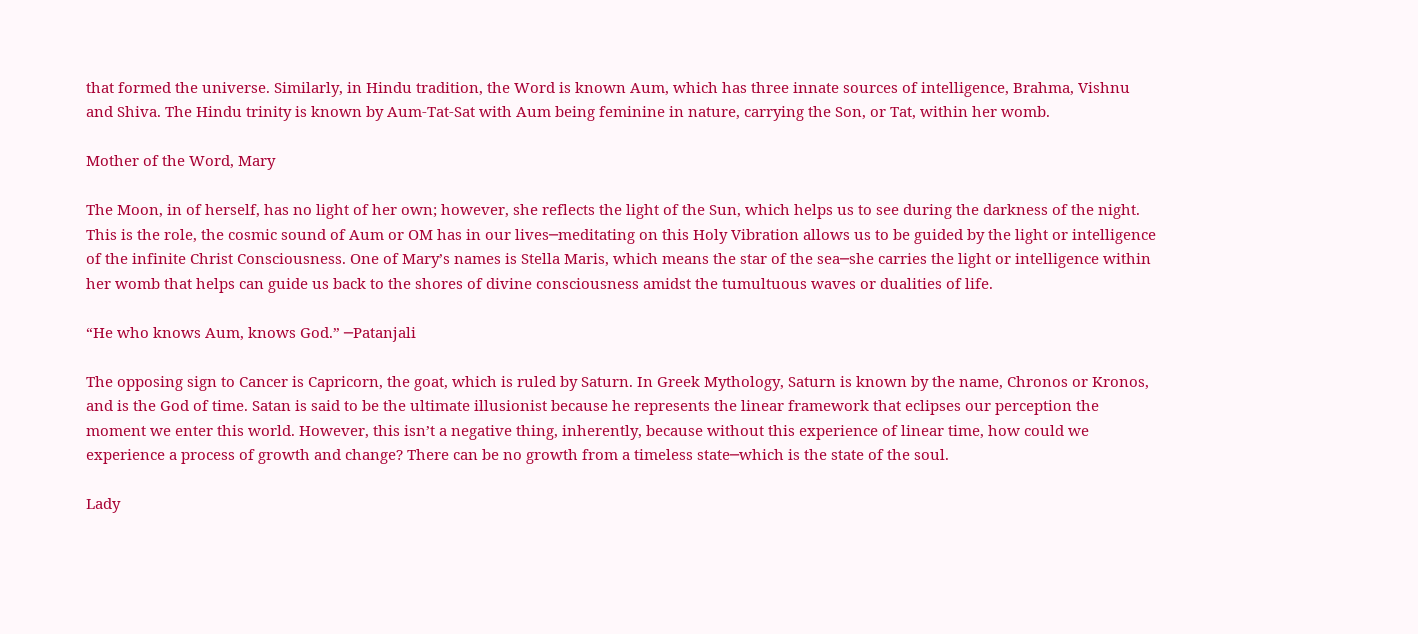that formed the universe. Similarly, in Hindu tradition, the Word is known Aum, which has three innate sources of intelligence, Brahma, Vishnu and Shiva. The Hindu trinity is known by Aum-Tat-Sat with Aum being feminine in nature, carrying the Son, or Tat, within her womb.

Mother of the Word, Mary

The Moon, in of herself, has no light of her own; however, she reflects the light of the Sun, which helps us to see during the darkness of the night. This is the role, the cosmic sound of Aum or OM has in our lives─meditating on this Holy Vibration allows us to be guided by the light or intelligence of the infinite Christ Consciousness. One of Mary’s names is Stella Maris, which means the star of the sea─she carries the light or intelligence within her womb that helps can guide us back to the shores of divine consciousness amidst the tumultuous waves or dualities of life.

“He who knows Aum, knows God.” ─Patanjali

The opposing sign to Cancer is Capricorn, the goat, which is ruled by Saturn. In Greek Mythology, Saturn is known by the name, Chronos or Kronos, and is the God of time. Satan is said to be the ultimate illusionist because he represents the linear framework that eclipses our perception the moment we enter this world. However, this isn’t a negative thing, inherently, because without this experience of linear time, how could we experience a process of growth and change? There can be no growth from a timeless state─which is the state of the soul.

Lady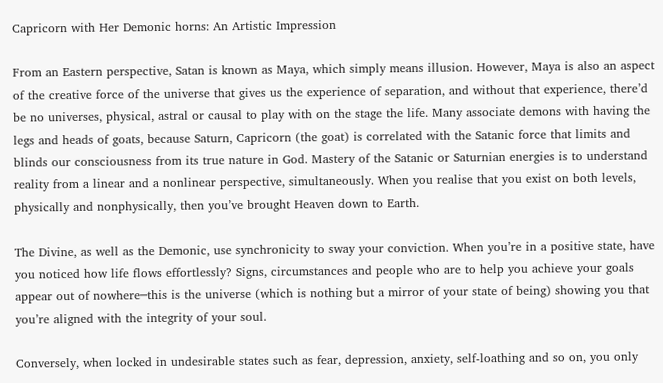Capricorn with Her Demonic horns: An Artistic Impression

From an Eastern perspective, Satan is known as Maya, which simply means illusion. However, Maya is also an aspect of the creative force of the universe that gives us the experience of separation, and without that experience, there’d be no universes, physical, astral or causal to play with on the stage the life. Many associate demons with having the legs and heads of goats, because Saturn, Capricorn (the goat) is correlated with the Satanic force that limits and blinds our consciousness from its true nature in God. Mastery of the Satanic or Saturnian energies is to understand reality from a linear and a nonlinear perspective, simultaneously. When you realise that you exist on both levels, physically and nonphysically, then you’ve brought Heaven down to Earth.

The Divine, as well as the Demonic, use synchronicity to sway your conviction. When you’re in a positive state, have you noticed how life flows effortlessly? Signs, circumstances and people who are to help you achieve your goals appear out of nowhere─this is the universe (which is nothing but a mirror of your state of being) showing you that you’re aligned with the integrity of your soul.

Conversely, when locked in undesirable states such as fear, depression, anxiety, self-loathing and so on, you only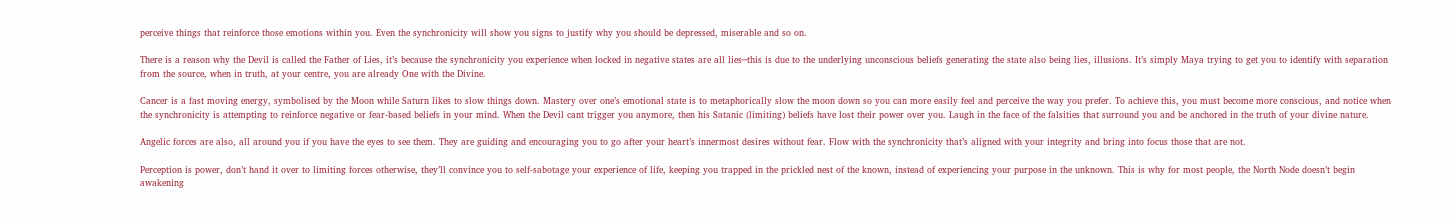perceive things that reinforce those emotions within you. Even the synchronicity will show you signs to justify why you should be depressed, miserable and so on.

There is a reason why the Devil is called the Father of Lies, it’s because the synchronicity you experience when locked in negative states are all lies─this is due to the underlying unconscious beliefs generating the state also being lies, illusions. It’s simply Maya trying to get you to identify with separation from the source, when in truth, at your centre, you are already One with the Divine.

Cancer is a fast moving energy, symbolised by the Moon while Saturn likes to slow things down. Mastery over one’s emotional state is to metaphorically slow the moon down so you can more easily feel and perceive the way you prefer. To achieve this, you must become more conscious, and notice when the synchronicity is attempting to reinforce negative or fear-based beliefs in your mind. When the Devil cant trigger you anymore, then his Satanic (limiting) beliefs have lost their power over you. Laugh in the face of the falsities that surround you and be anchored in the truth of your divine nature.

Angelic forces are also, all around you if you have the eyes to see them. They are guiding and encouraging you to go after your heart’s innermost desires without fear. Flow with the synchronicity that’s aligned with your integrity and bring into focus those that are not.

Perception is power, don’t hand it over to limiting forces otherwise, they’ll convince you to self-sabotage your experience of life, keeping you trapped in the prickled nest of the known, instead of experiencing your purpose in the unknown. This is why for most people, the North Node doesn’t begin awakening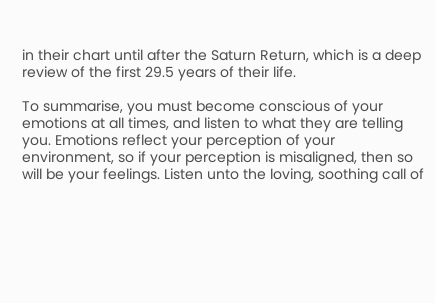in their chart until after the Saturn Return, which is a deep review of the first 29.5 years of their life.

To summarise, you must become conscious of your emotions at all times, and listen to what they are telling you. Emotions reflect your perception of your environment, so if your perception is misaligned, then so will be your feelings. Listen unto the loving, soothing call of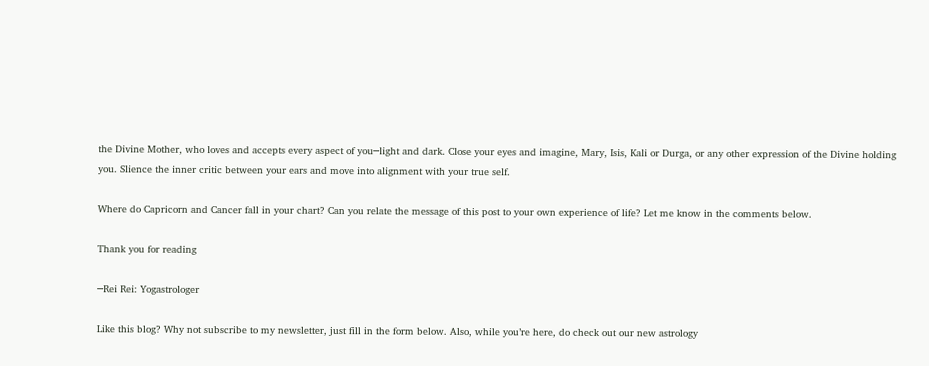the Divine Mother, who loves and accepts every aspect of you─light and dark. Close your eyes and imagine, Mary, Isis, Kali or Durga, or any other expression of the Divine holding you. Slience the inner critic between your ears and move into alignment with your true self.

Where do Capricorn and Cancer fall in your chart? Can you relate the message of this post to your own experience of life? Let me know in the comments below.

Thank you for reading

─Rei Rei: Yogastrologer

Like this blog? Why not subscribe to my newsletter, just fill in the form below. Also, while you’re here, do check out our new astrology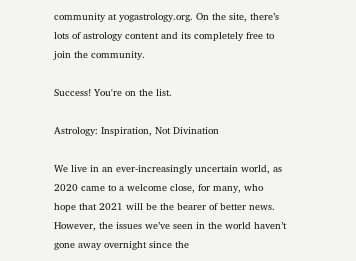community at yogastrology.org. On the site, there’s lots of astrology content and its completely free to join the community.

Success! You're on the list.

Astrology: Inspiration, Not Divination

We live in an ever-increasingly uncertain world, as 2020 came to a welcome close, for many, who hope that 2021 will be the bearer of better news. However, the issues we’ve seen in the world haven’t gone away overnight since the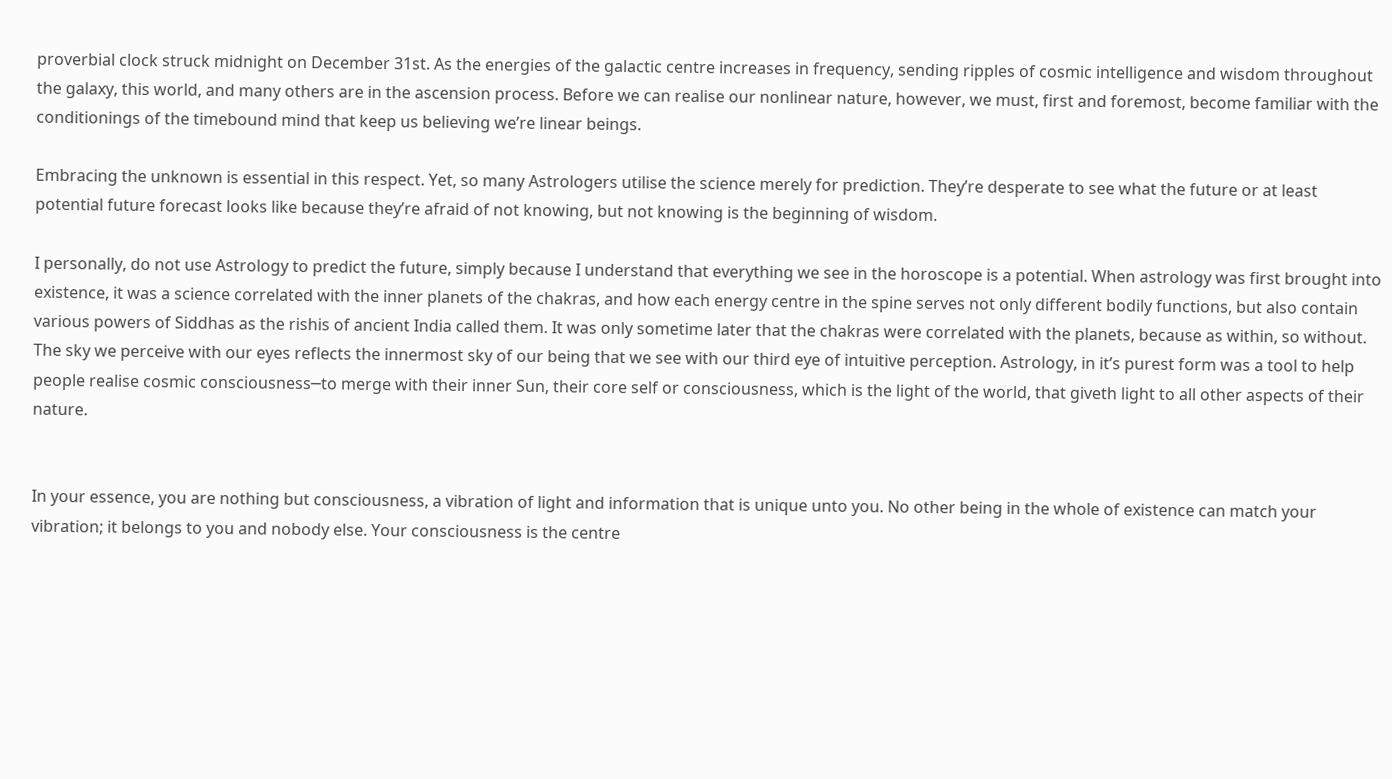proverbial clock struck midnight on December 31st. As the energies of the galactic centre increases in frequency, sending ripples of cosmic intelligence and wisdom throughout the galaxy, this world, and many others are in the ascension process. Before we can realise our nonlinear nature, however, we must, first and foremost, become familiar with the conditionings of the timebound mind that keep us believing we’re linear beings.

Embracing the unknown is essential in this respect. Yet, so many Astrologers utilise the science merely for prediction. They’re desperate to see what the future or at least potential future forecast looks like because they’re afraid of not knowing, but not knowing is the beginning of wisdom.

I personally, do not use Astrology to predict the future, simply because I understand that everything we see in the horoscope is a potential. When astrology was first brought into existence, it was a science correlated with the inner planets of the chakras, and how each energy centre in the spine serves not only different bodily functions, but also contain various powers of Siddhas as the rishis of ancient India called them. It was only sometime later that the chakras were correlated with the planets, because as within, so without. The sky we perceive with our eyes reflects the innermost sky of our being that we see with our third eye of intuitive perception. Astrology, in it’s purest form was a tool to help people realise cosmic consciousness─to merge with their inner Sun, their core self or consciousness, which is the light of the world, that giveth light to all other aspects of their nature.


In your essence, you are nothing but consciousness, a vibration of light and information that is unique unto you. No other being in the whole of existence can match your vibration; it belongs to you and nobody else. Your consciousness is the centre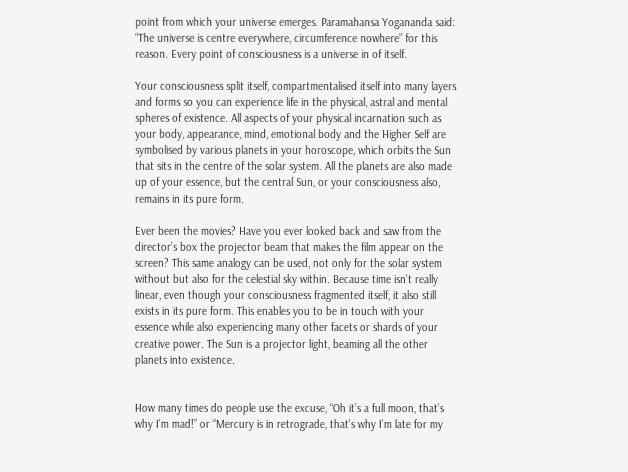point from which your universe emerges. Paramahansa Yogananda said: “The universe is centre everywhere, circumference nowhere” for this reason. Every point of consciousness is a universe in of itself.

Your consciousness split itself, compartmentalised itself into many layers and forms so you can experience life in the physical, astral and mental spheres of existence. All aspects of your physical incarnation such as your body, appearance, mind, emotional body and the Higher Self are symbolised by various planets in your horoscope, which orbits the Sun that sits in the centre of the solar system. All the planets are also made up of your essence, but the central Sun, or your consciousness also, remains in its pure form.

Ever been the movies? Have you ever looked back and saw from the director’s box the projector beam that makes the film appear on the screen? This same analogy can be used, not only for the solar system without but also for the celestial sky within. Because time isn’t really linear, even though your consciousness fragmented itself, it also still exists in its pure form. This enables you to be in touch with your essence while also experiencing many other facets or shards of your creative power. The Sun is a projector light, beaming all the other planets into existence.


How many times do people use the excuse, “Oh it’s a full moon, that’s why I’m mad!” or “Mercury is in retrograde, that’s why I’m late for my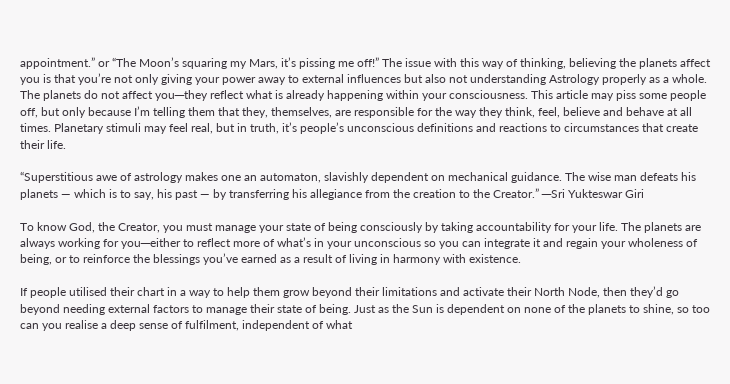appointment.” or “The Moon’s squaring my Mars, it’s pissing me off!” The issue with this way of thinking, believing the planets affect you is that you’re not only giving your power away to external influences but also not understanding Astrology properly as a whole. The planets do not affect you─they reflect what is already happening within your consciousness. This article may piss some people off, but only because I’m telling them that they, themselves, are responsible for the way they think, feel, believe and behave at all times. Planetary stimuli may feel real, but in truth, it’s people’s unconscious definitions and reactions to circumstances that create their life.

“Superstitious awe of astrology makes one an automaton, slavishly dependent on mechanical guidance. The wise man defeats his planets — which is to say, his past — by transferring his allegiance from the creation to the Creator.” ─Sri Yukteswar Giri

To know God, the Creator, you must manage your state of being consciously by taking accountability for your life. The planets are always working for you─either to reflect more of what’s in your unconscious so you can integrate it and regain your wholeness of being, or to reinforce the blessings you’ve earned as a result of living in harmony with existence.

If people utilised their chart in a way to help them grow beyond their limitations and activate their North Node, then they’d go beyond needing external factors to manage their state of being. Just as the Sun is dependent on none of the planets to shine, so too can you realise a deep sense of fulfilment, independent of what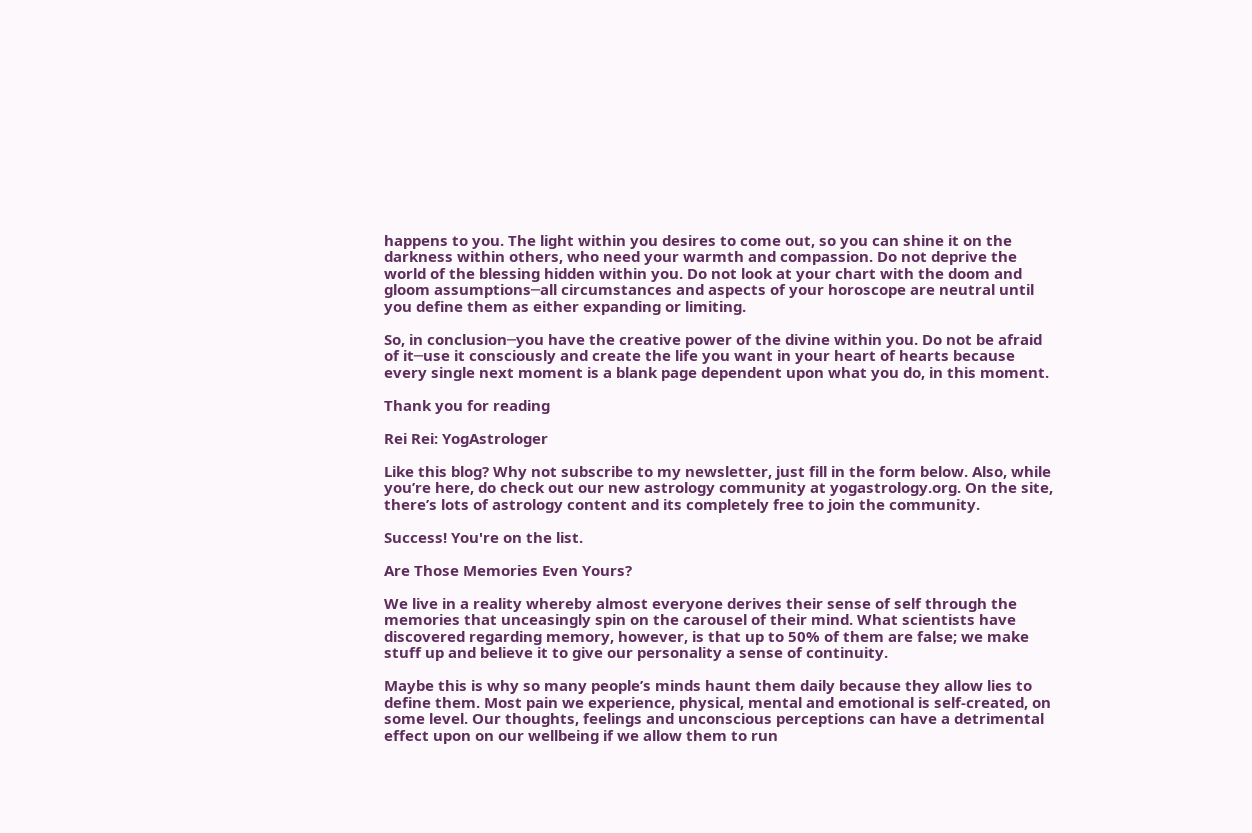happens to you. The light within you desires to come out, so you can shine it on the darkness within others, who need your warmth and compassion. Do not deprive the world of the blessing hidden within you. Do not look at your chart with the doom and gloom assumptions─all circumstances and aspects of your horoscope are neutral until you define them as either expanding or limiting.

So, in conclusion─you have the creative power of the divine within you. Do not be afraid of it─use it consciously and create the life you want in your heart of hearts because every single next moment is a blank page dependent upon what you do, in this moment.

Thank you for reading

Rei Rei: YogAstrologer

Like this blog? Why not subscribe to my newsletter, just fill in the form below. Also, while you’re here, do check out our new astrology community at yogastrology.org. On the site, there’s lots of astrology content and its completely free to join the community.

Success! You're on the list.

Are Those Memories Even Yours?

We live in a reality whereby almost everyone derives their sense of self through the memories that unceasingly spin on the carousel of their mind. What scientists have discovered regarding memory, however, is that up to 50% of them are false; we make stuff up and believe it to give our personality a sense of continuity.

Maybe this is why so many people’s minds haunt them daily because they allow lies to define them. Most pain we experience, physical, mental and emotional is self-created, on some level. Our thoughts, feelings and unconscious perceptions can have a detrimental effect upon on our wellbeing if we allow them to run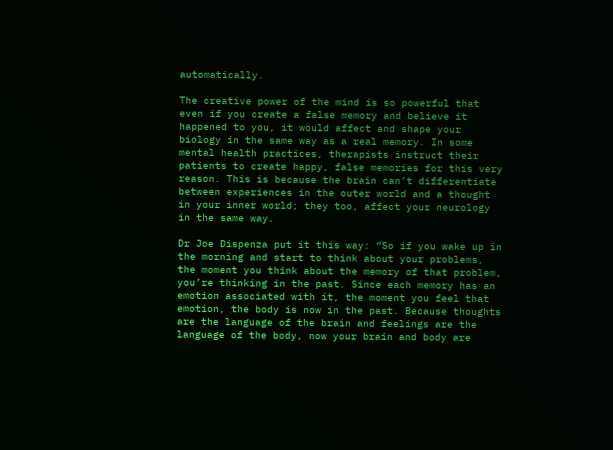automatically.

The creative power of the mind is so powerful that even if you create a false memory and believe it happened to you, it would affect and shape your biology in the same way as a real memory. In some mental health practices, therapists instruct their patients to create happy, false memories for this very reason. This is because the brain can’t differentiate between experiences in the outer world and a thought in your inner world; they too, affect your neurology in the same way.

Dr Joe Dispenza put it this way: “So if you wake up in the morning and start to think about your problems, the moment you think about the memory of that problem, you’re thinking in the past. Since each memory has an emotion associated with it, the moment you feel that emotion, the body is now in the past. Because thoughts are the language of the brain and feelings are the language of the body, now your brain and body are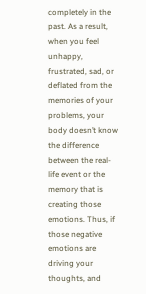completely in the past. As a result, when you feel unhappy, frustrated, sad, or deflated from the memories of your problems, your body doesn’t know the difference between the real-life event or the memory that is creating those emotions. Thus, if those negative emotions are driving your thoughts, and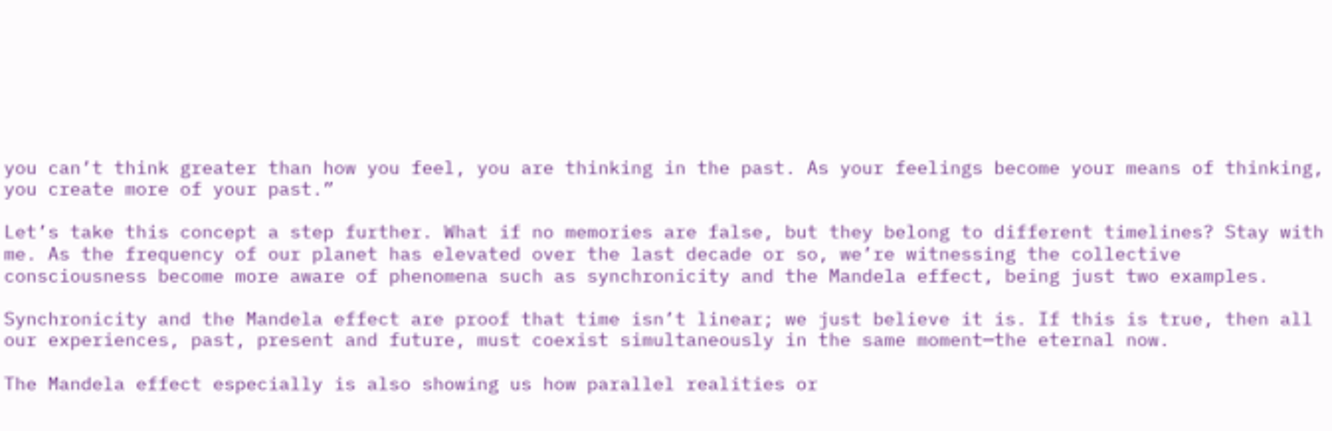you can’t think greater than how you feel, you are thinking in the past. As your feelings become your means of thinking, you create more of your past.”

Let’s take this concept a step further. What if no memories are false, but they belong to different timelines? Stay with me. As the frequency of our planet has elevated over the last decade or so, we’re witnessing the collective consciousness become more aware of phenomena such as synchronicity and the Mandela effect, being just two examples.

Synchronicity and the Mandela effect are proof that time isn’t linear; we just believe it is. If this is true, then all our experiences, past, present and future, must coexist simultaneously in the same moment─the eternal now.

The Mandela effect especially is also showing us how parallel realities or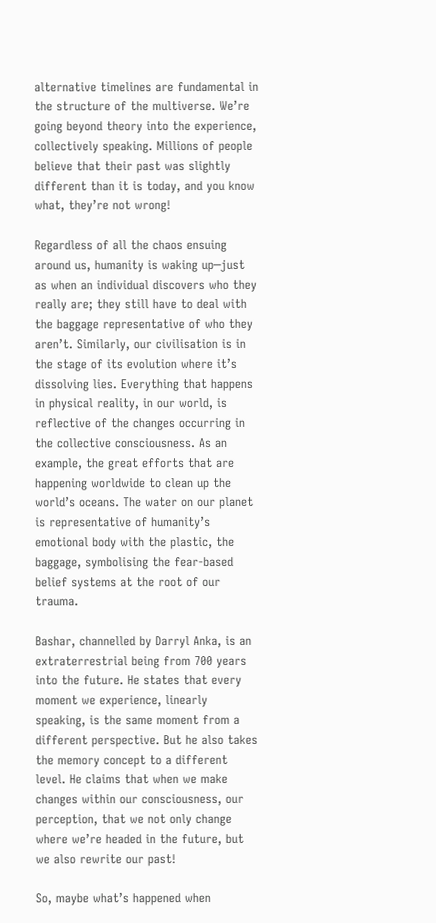alternative timelines are fundamental in the structure of the multiverse. We’re going beyond theory into the experience, collectively speaking. Millions of people believe that their past was slightly different than it is today, and you know what, they’re not wrong!

Regardless of all the chaos ensuing around us, humanity is waking up─just as when an individual discovers who they really are; they still have to deal with the baggage representative of who they aren’t. Similarly, our civilisation is in the stage of its evolution where it’s dissolving lies. Everything that happens in physical reality, in our world, is reflective of the changes occurring in the collective consciousness. As an example, the great efforts that are happening worldwide to clean up the world’s oceans. The water on our planet is representative of humanity’s emotional body with the plastic, the baggage, symbolising the fear-based belief systems at the root of our trauma.

Bashar, channelled by Darryl Anka, is an extraterrestrial being from 700 years into the future. He states that every moment we experience, linearly speaking, is the same moment from a different perspective. But he also takes the memory concept to a different level. He claims that when we make changes within our consciousness, our perception, that we not only change where we’re headed in the future, but we also rewrite our past!

So, maybe what’s happened when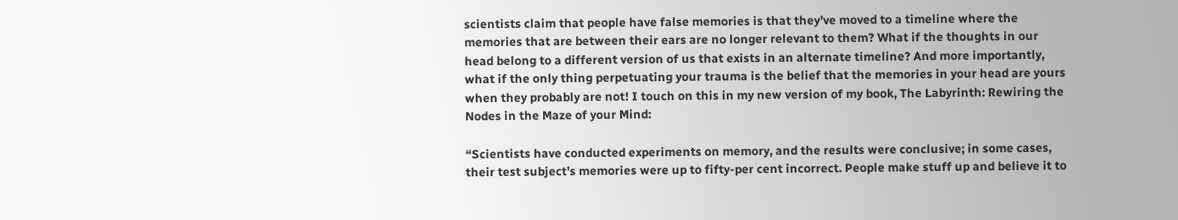scientists claim that people have false memories is that they’ve moved to a timeline where the memories that are between their ears are no longer relevant to them? What if the thoughts in our head belong to a different version of us that exists in an alternate timeline? And more importantly, what if the only thing perpetuating your trauma is the belief that the memories in your head are yours when they probably are not! I touch on this in my new version of my book, The Labyrinth: Rewiring the Nodes in the Maze of your Mind:

“Scientists have conducted experiments on memory, and the results were conclusive; in some cases, their test subject’s memories were up to fifty-per cent incorrect. People make stuff up and believe it to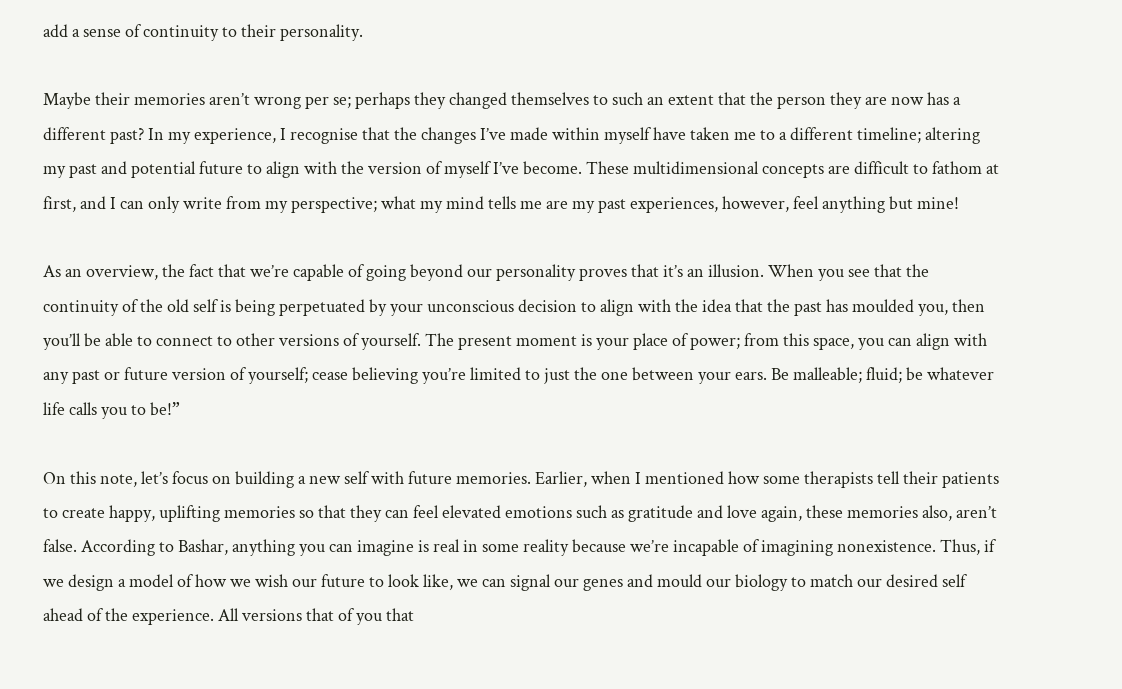add a sense of continuity to their personality.

Maybe their memories aren’t wrong per se; perhaps they changed themselves to such an extent that the person they are now has a different past? In my experience, I recognise that the changes I’ve made within myself have taken me to a different timeline; altering my past and potential future to align with the version of myself I’ve become. These multidimensional concepts are difficult to fathom at first, and I can only write from my perspective; what my mind tells me are my past experiences, however, feel anything but mine!

As an overview, the fact that we’re capable of going beyond our personality proves that it’s an illusion. When you see that the continuity of the old self is being perpetuated by your unconscious decision to align with the idea that the past has moulded you, then you’ll be able to connect to other versions of yourself. The present moment is your place of power; from this space, you can align with any past or future version of yourself; cease believing you’re limited to just the one between your ears. Be malleable; fluid; be whatever life calls you to be!”

On this note, let’s focus on building a new self with future memories. Earlier, when I mentioned how some therapists tell their patients to create happy, uplifting memories so that they can feel elevated emotions such as gratitude and love again, these memories also, aren’t false. According to Bashar, anything you can imagine is real in some reality because we’re incapable of imagining nonexistence. Thus, if we design a model of how we wish our future to look like, we can signal our genes and mould our biology to match our desired self ahead of the experience. All versions that of you that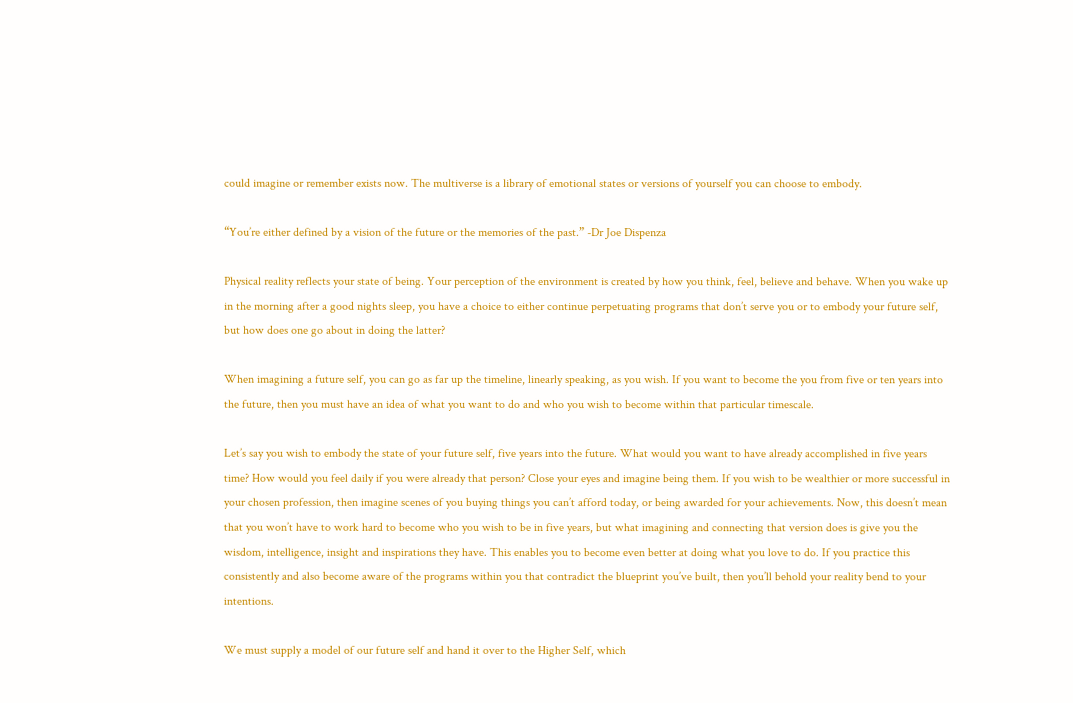could imagine or remember exists now. The multiverse is a library of emotional states or versions of yourself you can choose to embody.

“You’re either defined by a vision of the future or the memories of the past.” -Dr Joe Dispenza

Physical reality reflects your state of being. Your perception of the environment is created by how you think, feel, believe and behave. When you wake up in the morning after a good nights sleep, you have a choice to either continue perpetuating programs that don’t serve you or to embody your future self, but how does one go about in doing the latter?

When imagining a future self, you can go as far up the timeline, linearly speaking, as you wish. If you want to become the you from five or ten years into the future, then you must have an idea of what you want to do and who you wish to become within that particular timescale.

Let’s say you wish to embody the state of your future self, five years into the future. What would you want to have already accomplished in five years time? How would you feel daily if you were already that person? Close your eyes and imagine being them. If you wish to be wealthier or more successful in your chosen profession, then imagine scenes of you buying things you can’t afford today, or being awarded for your achievements. Now, this doesn’t mean that you won’t have to work hard to become who you wish to be in five years, but what imagining and connecting that version does is give you the wisdom, intelligence, insight and inspirations they have. This enables you to become even better at doing what you love to do. If you practice this consistently and also become aware of the programs within you that contradict the blueprint you’ve built, then you’ll behold your reality bend to your intentions.

We must supply a model of our future self and hand it over to the Higher Self, which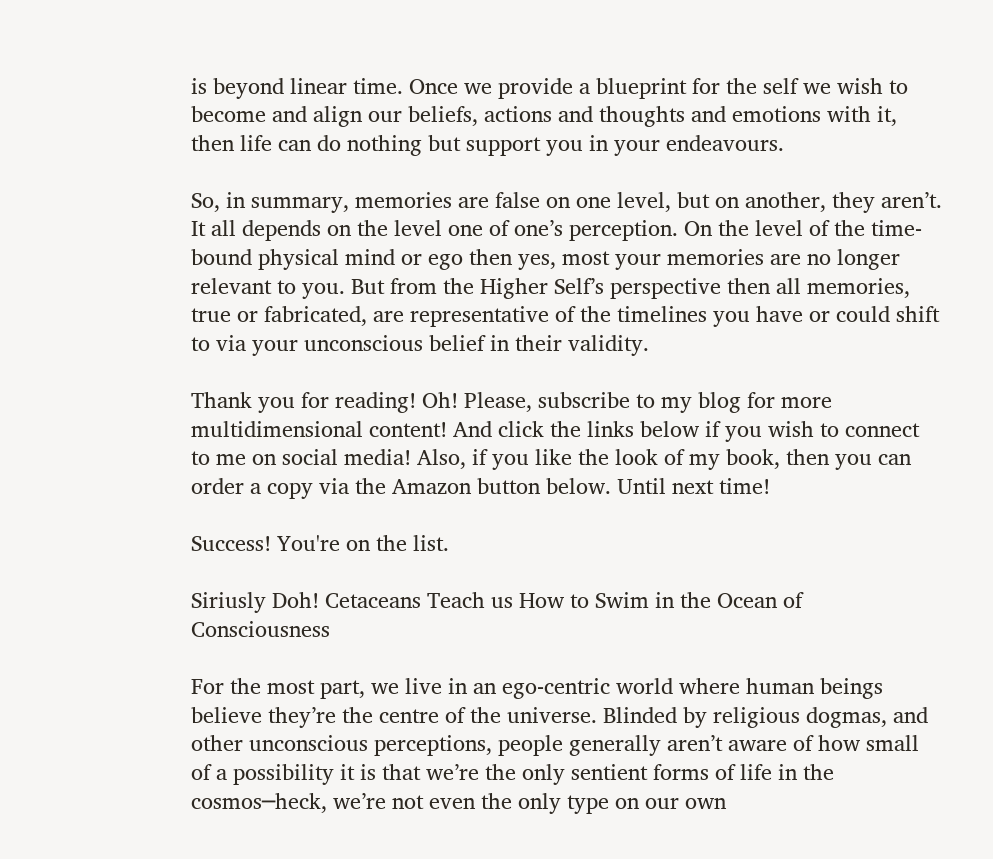is beyond linear time. Once we provide a blueprint for the self we wish to become and align our beliefs, actions and thoughts and emotions with it, then life can do nothing but support you in your endeavours.

So, in summary, memories are false on one level, but on another, they aren’t. It all depends on the level one of one’s perception. On the level of the time-bound physical mind or ego then yes, most your memories are no longer relevant to you. But from the Higher Self’s perspective then all memories, true or fabricated, are representative of the timelines you have or could shift to via your unconscious belief in their validity.

Thank you for reading! Oh! Please, subscribe to my blog for more multidimensional content! And click the links below if you wish to connect to me on social media! Also, if you like the look of my book, then you can order a copy via the Amazon button below. Until next time!

Success! You're on the list.

Siriusly Doh! Cetaceans Teach us How to Swim in the Ocean of Consciousness

For the most part, we live in an ego-centric world where human beings believe they’re the centre of the universe. Blinded by religious dogmas, and other unconscious perceptions, people generally aren’t aware of how small of a possibility it is that we’re the only sentient forms of life in the cosmos─heck, we’re not even the only type on our own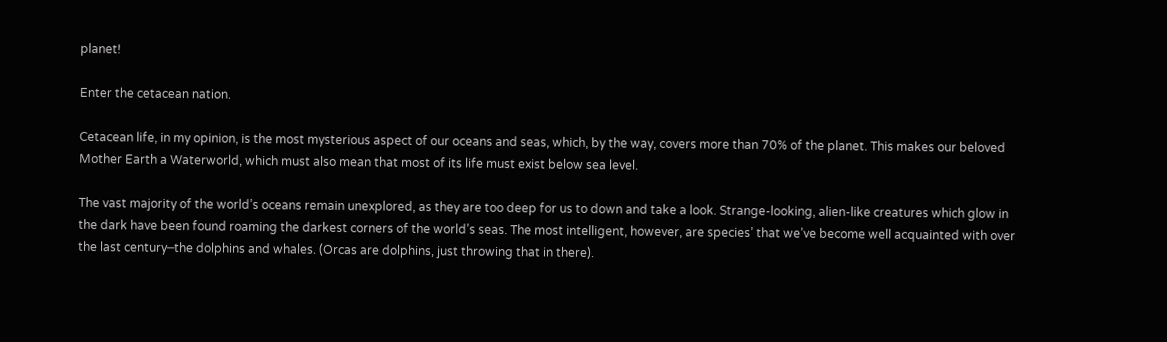planet!

Enter the cetacean nation.

Cetacean life, in my opinion, is the most mysterious aspect of our oceans and seas, which, by the way, covers more than 70% of the planet. This makes our beloved Mother Earth a Waterworld, which must also mean that most of its life must exist below sea level.

The vast majority of the world’s oceans remain unexplored, as they are too deep for us to down and take a look. Strange-looking, alien-like creatures which glow in the dark have been found roaming the darkest corners of the world’s seas. The most intelligent, however, are species’ that we’ve become well acquainted with over the last century─the dolphins and whales. (Orcas are dolphins, just throwing that in there).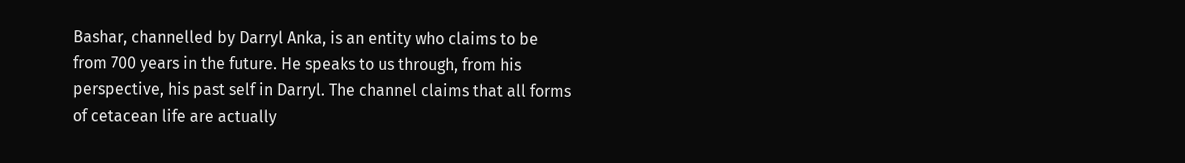Bashar, channelled by Darryl Anka, is an entity who claims to be from 700 years in the future. He speaks to us through, from his perspective, his past self in Darryl. The channel claims that all forms of cetacean life are actually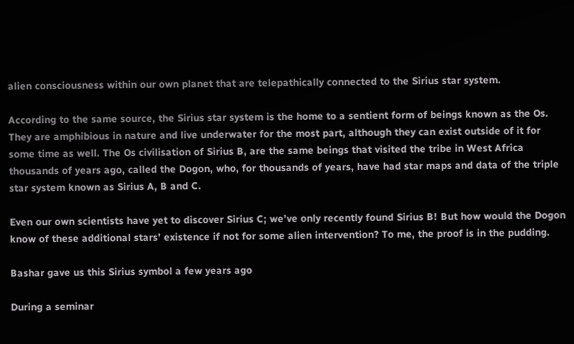alien consciousness within our own planet that are telepathically connected to the Sirius star system.

According to the same source, the Sirius star system is the home to a sentient form of beings known as the Os. They are amphibious in nature and live underwater for the most part, although they can exist outside of it for some time as well. The Os civilisation of Sirius B, are the same beings that visited the tribe in West Africa thousands of years ago, called the Dogon, who, for thousands of years, have had star maps and data of the triple star system known as Sirius A, B and C.

Even our own scientists have yet to discover Sirius C; we’ve only recently found Sirius B! But how would the Dogon know of these additional stars’ existence if not for some alien intervention? To me, the proof is in the pudding.

Bashar gave us this Sirius symbol a few years ago

During a seminar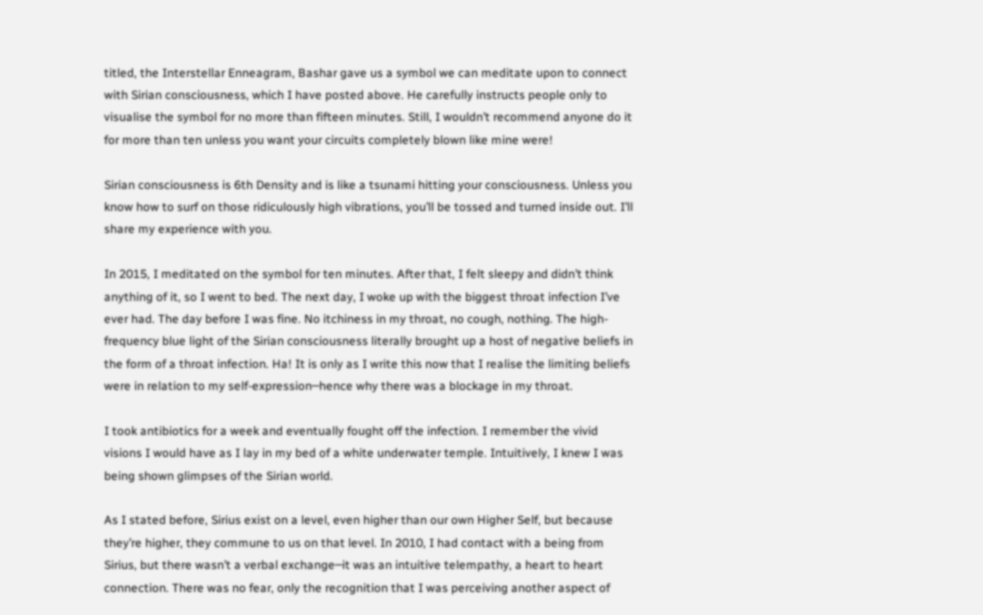titled, the Interstellar Enneagram, Bashar gave us a symbol we can meditate upon to connect with Sirian consciousness, which I have posted above. He carefully instructs people only to visualise the symbol for no more than fifteen minutes. Still, I wouldn’t recommend anyone do it for more than ten unless you want your circuits completely blown like mine were!

Sirian consciousness is 6th Density and is like a tsunami hitting your consciousness. Unless you know how to surf on those ridiculously high vibrations, you’ll be tossed and turned inside out. I’ll share my experience with you.

In 2015, I meditated on the symbol for ten minutes. After that, I felt sleepy and didn’t think anything of it, so I went to bed. The next day, I woke up with the biggest throat infection I’ve ever had. The day before I was fine. No itchiness in my throat, no cough, nothing. The high-frequency blue light of the Sirian consciousness literally brought up a host of negative beliefs in the form of a throat infection. Ha! It is only as I write this now that I realise the limiting beliefs were in relation to my self-expression─hence why there was a blockage in my throat.

I took antibiotics for a week and eventually fought off the infection. I remember the vivid visions I would have as I lay in my bed of a white underwater temple. Intuitively, I knew I was being shown glimpses of the Sirian world.

As I stated before, Sirius exist on a level, even higher than our own Higher Self, but because they’re higher, they commune to us on that level. In 2010, I had contact with a being from Sirius, but there wasn’t a verbal exchange─it was an intuitive telempathy, a heart to heart connection. There was no fear, only the recognition that I was perceiving another aspect of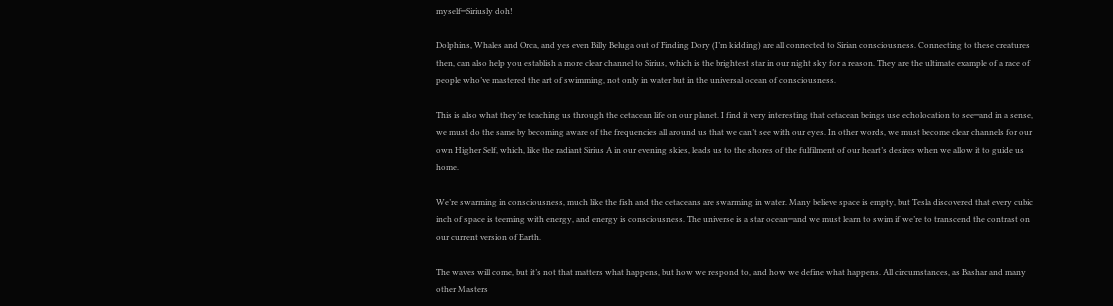myself─Siriusly doh!

Dolphins, Whales and Orca, and yes even Billy Beluga out of Finding Dory (I’m kidding) are all connected to Sirian consciousness. Connecting to these creatures then, can also help you establish a more clear channel to Sirius, which is the brightest star in our night sky for a reason. They are the ultimate example of a race of people who’ve mastered the art of swimming, not only in water but in the universal ocean of consciousness.

This is also what they’re teaching us through the cetacean life on our planet. I find it very interesting that cetacean beings use echolocation to see─and in a sense, we must do the same by becoming aware of the frequencies all around us that we can’t see with our eyes. In other words, we must become clear channels for our own Higher Self, which, like the radiant Sirius A in our evening skies, leads us to the shores of the fulfilment of our heart’s desires when we allow it to guide us home.

We’re swarming in consciousness, much like the fish and the cetaceans are swarming in water. Many believe space is empty, but Tesla discovered that every cubic inch of space is teeming with energy, and energy is consciousness. The universe is a star ocean─and we must learn to swim if we’re to transcend the contrast on our current version of Earth.

The waves will come, but it’s not that matters what happens, but how we respond to, and how we define what happens. All circumstances, as Bashar and many other Masters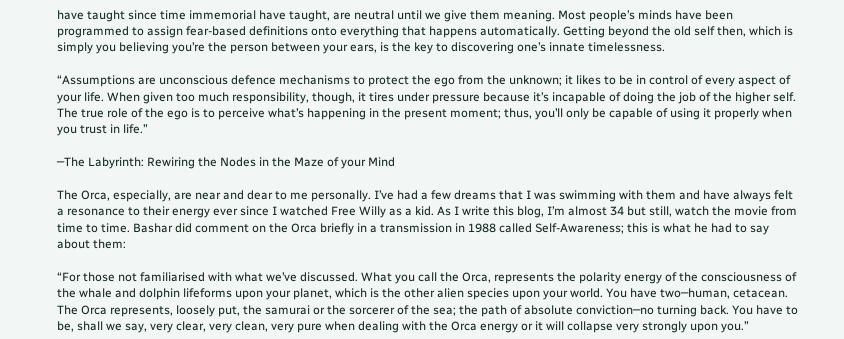have taught since time immemorial have taught, are neutral until we give them meaning. Most people’s minds have been programmed to assign fear-based definitions onto everything that happens automatically. Getting beyond the old self then, which is simply you believing you’re the person between your ears, is the key to discovering one’s innate timelessness.

“Assumptions are unconscious defence mechanisms to protect the ego from the unknown; it likes to be in control of every aspect of your life. When given too much responsibility, though, it tires under pressure because it’s incapable of doing the job of the higher self. The true role of the ego is to perceive what’s happening in the present moment; thus, you’ll only be capable of using it properly when you trust in life.”

─The Labyrinth: Rewiring the Nodes in the Maze of your Mind

The Orca, especially, are near and dear to me personally. I’ve had a few dreams that I was swimming with them and have always felt a resonance to their energy ever since I watched Free Willy as a kid. As I write this blog, I’m almost 34 but still, watch the movie from time to time. Bashar did comment on the Orca briefly in a transmission in 1988 called Self-Awareness; this is what he had to say about them:

“For those not familiarised with what we’ve discussed. What you call the Orca, represents the polarity energy of the consciousness of the whale and dolphin lifeforms upon your planet, which is the other alien species upon your world. You have two─human, cetacean. The Orca represents, loosely put, the samurai or the sorcerer of the sea; the path of absolute conviction─no turning back. You have to be, shall we say, very clear, very clean, very pure when dealing with the Orca energy or it will collapse very strongly upon you.”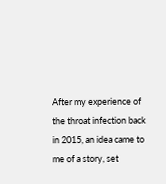After my experience of the throat infection back in 2015, an idea came to me of a story, set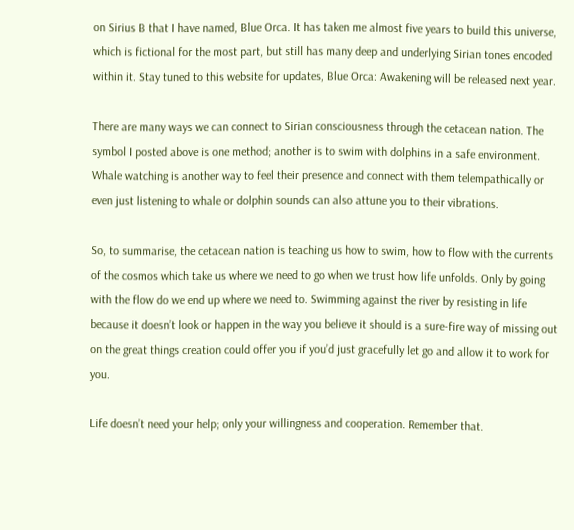on Sirius B that I have named, Blue Orca. It has taken me almost five years to build this universe, which is fictional for the most part, but still has many deep and underlying Sirian tones encoded within it. Stay tuned to this website for updates, Blue Orca: Awakening will be released next year.

There are many ways we can connect to Sirian consciousness through the cetacean nation. The symbol I posted above is one method; another is to swim with dolphins in a safe environment. Whale watching is another way to feel their presence and connect with them telempathically or even just listening to whale or dolphin sounds can also attune you to their vibrations.

So, to summarise, the cetacean nation is teaching us how to swim, how to flow with the currents of the cosmos which take us where we need to go when we trust how life unfolds. Only by going with the flow do we end up where we need to. Swimming against the river by resisting in life because it doesn’t look or happen in the way you believe it should is a sure-fire way of missing out on the great things creation could offer you if you’d just gracefully let go and allow it to work for you.

Life doesn’t need your help; only your willingness and cooperation. Remember that.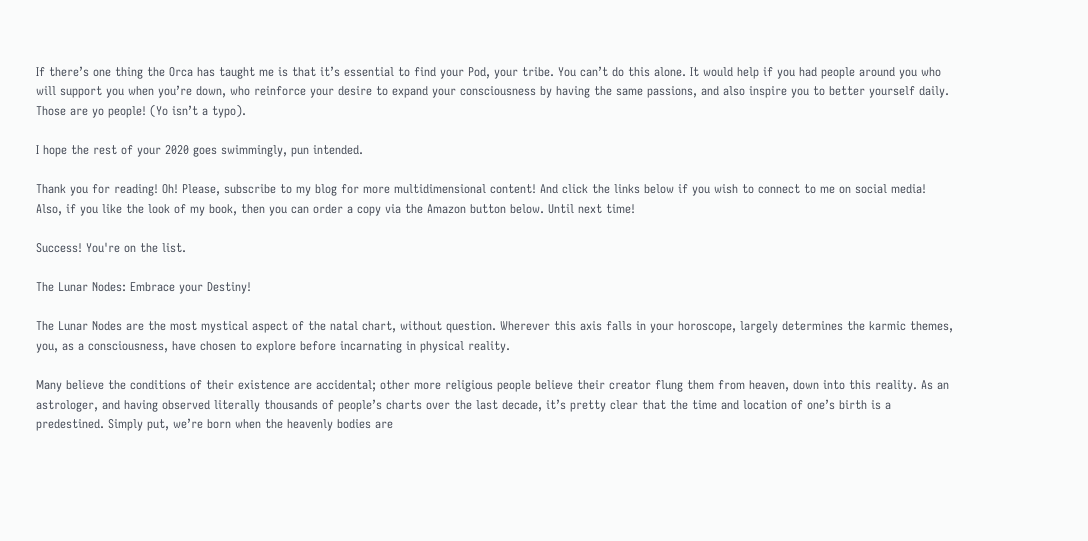If there’s one thing the Orca has taught me is that it’s essential to find your Pod, your tribe. You can’t do this alone. It would help if you had people around you who will support you when you’re down, who reinforce your desire to expand your consciousness by having the same passions, and also inspire you to better yourself daily. Those are yo people! (Yo isn’t a typo).

I hope the rest of your 2020 goes swimmingly, pun intended.

Thank you for reading! Oh! Please, subscribe to my blog for more multidimensional content! And click the links below if you wish to connect to me on social media! Also, if you like the look of my book, then you can order a copy via the Amazon button below. Until next time!

Success! You're on the list.

The Lunar Nodes: Embrace your Destiny!

The Lunar Nodes are the most mystical aspect of the natal chart, without question. Wherever this axis falls in your horoscope, largely determines the karmic themes, you, as a consciousness, have chosen to explore before incarnating in physical reality.

Many believe the conditions of their existence are accidental; other more religious people believe their creator flung them from heaven, down into this reality. As an astrologer, and having observed literally thousands of people’s charts over the last decade, it’s pretty clear that the time and location of one’s birth is a predestined. Simply put, we’re born when the heavenly bodies are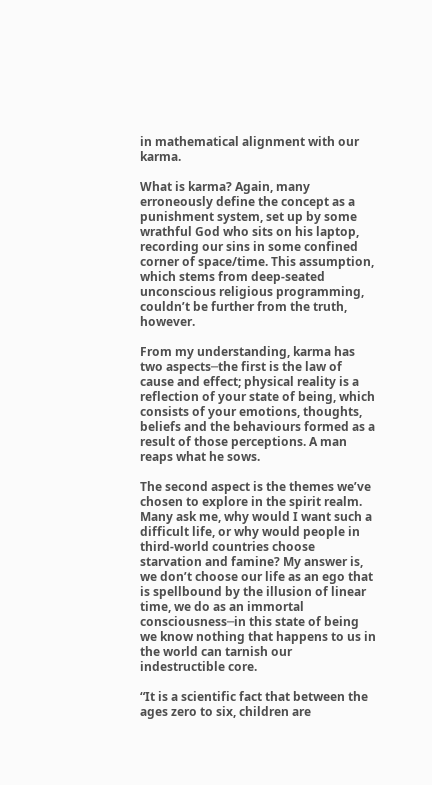in mathematical alignment with our karma.

What is karma? Again, many erroneously define the concept as a punishment system, set up by some wrathful God who sits on his laptop, recording our sins in some confined corner of space/time. This assumption, which stems from deep-seated unconscious religious programming, couldn’t be further from the truth, however.

From my understanding, karma has two aspects─the first is the law of cause and effect; physical reality is a reflection of your state of being, which consists of your emotions, thoughts, beliefs and the behaviours formed as a result of those perceptions. A man reaps what he sows.

The second aspect is the themes we’ve chosen to explore in the spirit realm. Many ask me, why would I want such a difficult life, or why would people in third-world countries choose starvation and famine? My answer is, we don’t choose our life as an ego that is spellbound by the illusion of linear time, we do as an immortal consciousness─in this state of being we know nothing that happens to us in the world can tarnish our indestructible core.

“It is a scientific fact that between the ages zero to six, children are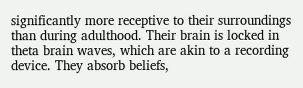significantly more receptive to their surroundings than during adulthood. Their brain is locked in theta brain waves, which are akin to a recording device. They absorb beliefs,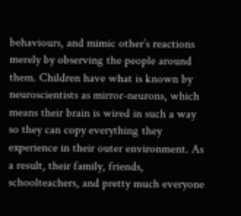behaviours, and mimic other’s reactions merely by observing the people around them. Children have what is known by neuroscientists as mirror-neurons, which means their brain is wired in such a way so they can copy everything they experience in their outer environment. As a result, their family, friends, schoolteachers, and pretty much everyone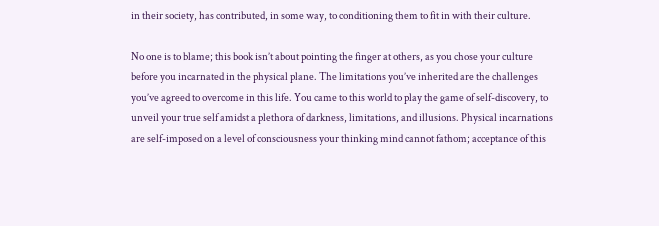in their society, has contributed, in some way, to conditioning them to fit in with their culture.

No one is to blame; this book isn’t about pointing the finger at others, as you chose your culture before you incarnated in the physical plane. The limitations you’ve inherited are the challenges you’ve agreed to overcome in this life. You came to this world to play the game of self-discovery, to unveil your true self amidst a plethora of darkness, limitations, and illusions. Physical incarnations are self-imposed on a level of consciousness your thinking mind cannot fathom; acceptance of this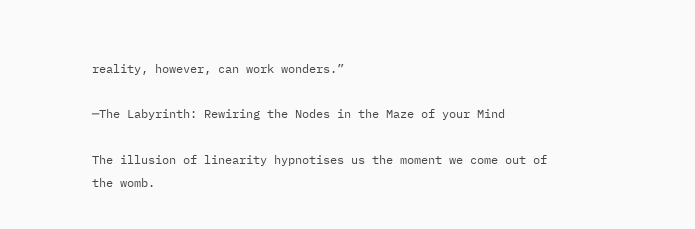reality, however, can work wonders.”

─The Labyrinth: Rewiring the Nodes in the Maze of your Mind

The illusion of linearity hypnotises us the moment we come out of the womb.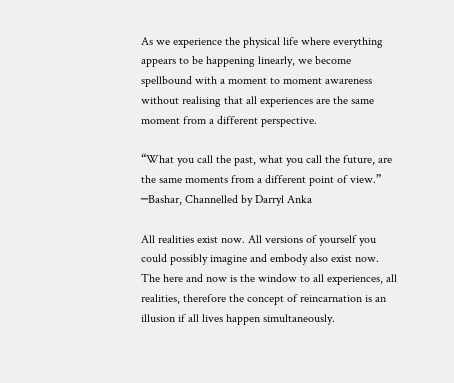As we experience the physical life where everything appears to be happening linearly, we become spellbound with a moment to moment awareness without realising that all experiences are the same moment from a different perspective.

“What you call the past, what you call the future, are the same moments from a different point of view.” ─Bashar, Channelled by Darryl Anka

All realities exist now. All versions of yourself you could possibly imagine and embody also exist now. The here and now is the window to all experiences, all realities, therefore the concept of reincarnation is an illusion if all lives happen simultaneously.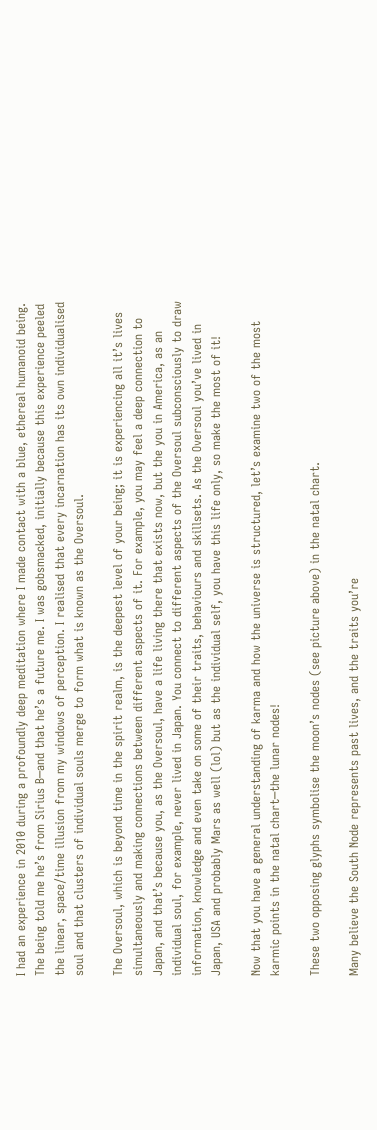I had an experience in 2010 during a profoundly deep meditation where I made contact with a blue, ethereal humanoid being. The being told me he’s from Sirius B─and that he’s a future me. I was gobsmacked, initially because this experience peeled the linear, space/time illusion from my windows of perception. I realised that every incarnation has its own individualised soul and that clusters of individual souls merge to form what is known as the Oversoul.

The Oversoul, which is beyond time in the spirit realm, is the deepest level of your being; it is experiencing all it’s lives simultaneously and making connections between different aspects of it. For example, you may feel a deep connection to Japan, and that’s because you, as the Oversoul, have a life living there that exists now, but the you in America, as an individual soul, for example, never lived in Japan. You connect to different aspects of the Oversoul subconsciously to draw information, knowledge and even take on some of their traits, behaviours and skillsets. As the Oversoul you’ve lived in Japan, USA and probably Mars as well (lol) but as the individual self, you have this life only, so make the most of it!

Now that you have a general understanding of karma and how the universe is structured, let’s examine two of the most karmic points in the natal chart─the lunar nodes!

These two opposing glyphs symbolise the moon’s nodes (see picture above) in the natal chart.

Many believe the South Node represents past lives, and the traits you’re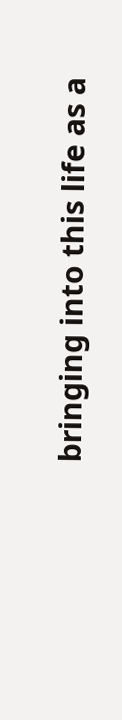bringing into this life as a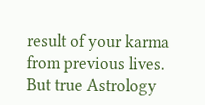result of your karma from previous lives. But true Astrology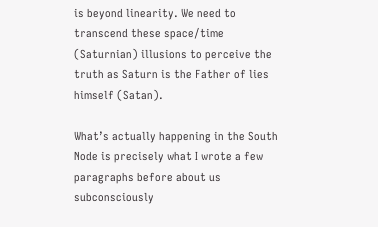is beyond linearity. We need to transcend these space/time (Saturnian) illusions to perceive the truth as Saturn is the Father of lies himself (Satan).

What’s actually happening in the South Node is precisely what I wrote a few paragraphs before about us subconsciously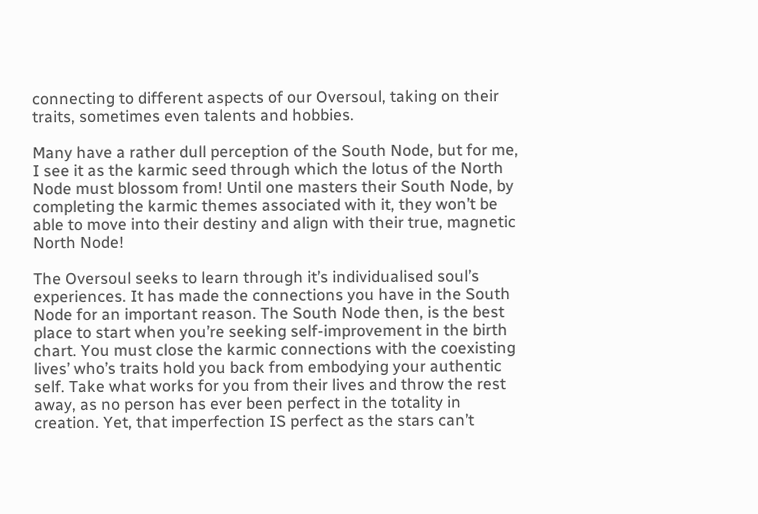connecting to different aspects of our Oversoul, taking on their traits, sometimes even talents and hobbies.

Many have a rather dull perception of the South Node, but for me, I see it as the karmic seed through which the lotus of the North Node must blossom from! Until one masters their South Node, by completing the karmic themes associated with it, they won’t be able to move into their destiny and align with their true, magnetic North Node!

The Oversoul seeks to learn through it’s individualised soul’s experiences. It has made the connections you have in the South Node for an important reason. The South Node then, is the best place to start when you’re seeking self-improvement in the birth chart. You must close the karmic connections with the coexisting lives’ who’s traits hold you back from embodying your authentic self. Take what works for you from their lives and throw the rest away, as no person has ever been perfect in the totality in creation. Yet, that imperfection IS perfect as the stars can’t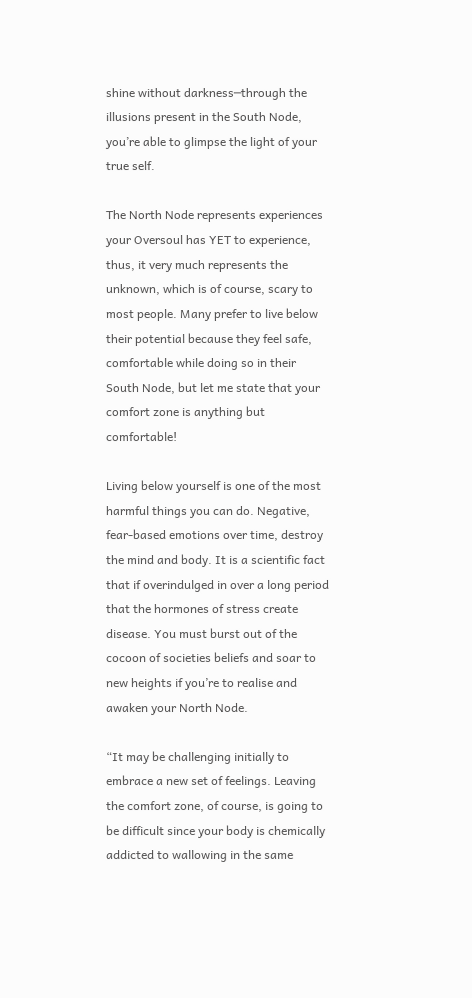shine without darkness─through the illusions present in the South Node, you’re able to glimpse the light of your true self.

The North Node represents experiences your Oversoul has YET to experience, thus, it very much represents the unknown, which is of course, scary to most people. Many prefer to live below their potential because they feel safe, comfortable while doing so in their South Node, but let me state that your comfort zone is anything but comfortable!

Living below yourself is one of the most harmful things you can do. Negative, fear-based emotions over time, destroy the mind and body. It is a scientific fact that if overindulged in over a long period that the hormones of stress create disease. You must burst out of the cocoon of societies beliefs and soar to new heights if you’re to realise and awaken your North Node.

“It may be challenging initially to embrace a new set of feelings. Leaving the comfort zone, of course, is going to be difficult since your body is chemically addicted to wallowing in the same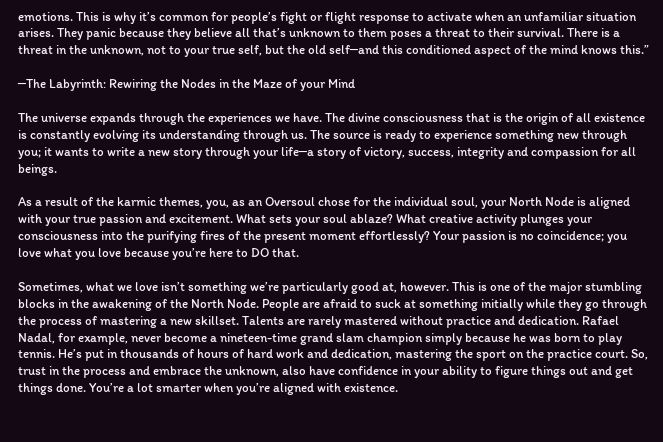emotions. This is why it’s common for people’s fight or flight response to activate when an unfamiliar situation arises. They panic because they believe all that’s unknown to them poses a threat to their survival. There is a threat in the unknown, not to your true self, but the old self─and this conditioned aspect of the mind knows this.”

─The Labyrinth: Rewiring the Nodes in the Maze of your Mind

The universe expands through the experiences we have. The divine consciousness that is the origin of all existence is constantly evolving its understanding through us. The source is ready to experience something new through you; it wants to write a new story through your life─a story of victory, success, integrity and compassion for all beings.

As a result of the karmic themes, you, as an Oversoul chose for the individual soul, your North Node is aligned with your true passion and excitement. What sets your soul ablaze? What creative activity plunges your consciousness into the purifying fires of the present moment effortlessly? Your passion is no coincidence; you love what you love because you’re here to DO that.

Sometimes, what we love isn’t something we’re particularly good at, however. This is one of the major stumbling blocks in the awakening of the North Node. People are afraid to suck at something initially while they go through the process of mastering a new skillset. Talents are rarely mastered without practice and dedication. Rafael Nadal, for example, never become a nineteen-time grand slam champion simply because he was born to play tennis. He’s put in thousands of hours of hard work and dedication, mastering the sport on the practice court. So, trust in the process and embrace the unknown, also have confidence in your ability to figure things out and get things done. You’re a lot smarter when you’re aligned with existence.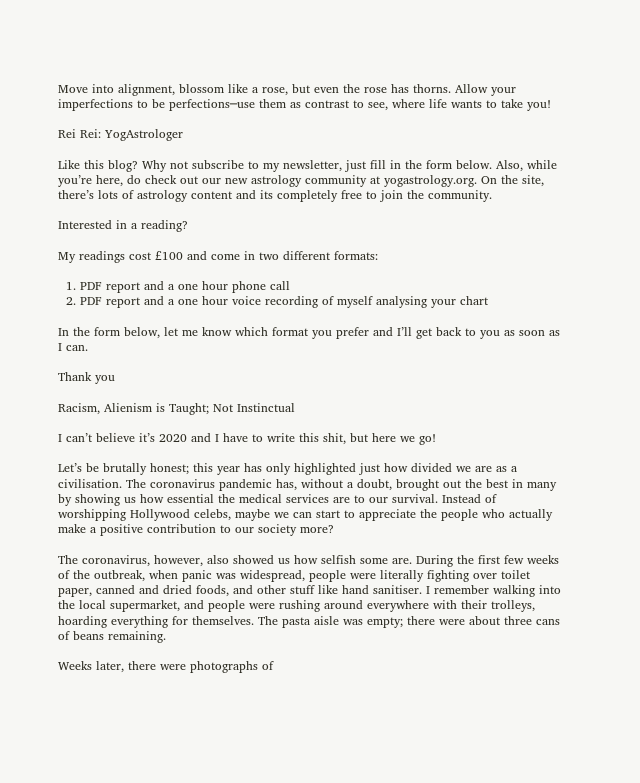Move into alignment, blossom like a rose, but even the rose has thorns. Allow your imperfections to be perfections─use them as contrast to see, where life wants to take you!

Rei Rei: YogAstrologer

Like this blog? Why not subscribe to my newsletter, just fill in the form below. Also, while you’re here, do check out our new astrology community at yogastrology.org. On the site, there’s lots of astrology content and its completely free to join the community.

Interested in a reading?

My readings cost £100 and come in two different formats:

  1. PDF report and a one hour phone call
  2. PDF report and a one hour voice recording of myself analysing your chart

In the form below, let me know which format you prefer and I’ll get back to you as soon as I can.

Thank you

Racism, Alienism is Taught; Not Instinctual

I can’t believe it’s 2020 and I have to write this shit, but here we go!

Let’s be brutally honest; this year has only highlighted just how divided we are as a civilisation. The coronavirus pandemic has, without a doubt, brought out the best in many by showing us how essential the medical services are to our survival. Instead of worshipping Hollywood celebs, maybe we can start to appreciate the people who actually make a positive contribution to our society more?

The coronavirus, however, also showed us how selfish some are. During the first few weeks of the outbreak, when panic was widespread, people were literally fighting over toilet paper, canned and dried foods, and other stuff like hand sanitiser. I remember walking into the local supermarket, and people were rushing around everywhere with their trolleys, hoarding everything for themselves. The pasta aisle was empty; there were about three cans of beans remaining.

Weeks later, there were photographs of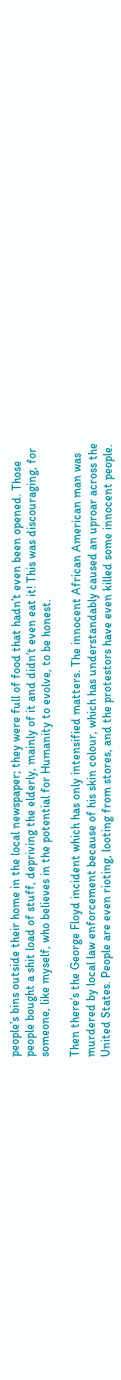people’s bins outside their home in the local newspaper; they were full of food that hadn’t even been opened. Those people bought a shit load of stuff, depriving the elderly, mainly of it and didn’t even eat it! This was discouraging, for someone, like myself, who believes in the potential for Humanity to evolve, to be honest.

Then there’s the George Floyd incident which has only intensified matters. The innocent African American man was murdered by local law enforcement because of his skin colour, which has understandably caused an uproar across the United States. People are even rioting, looting from stores, and the protestors have even killed some innocent people.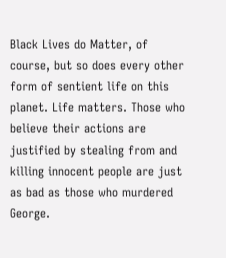Black Lives do Matter, of course, but so does every other form of sentient life on this planet. Life matters. Those who believe their actions are justified by stealing from and killing innocent people are just as bad as those who murdered George.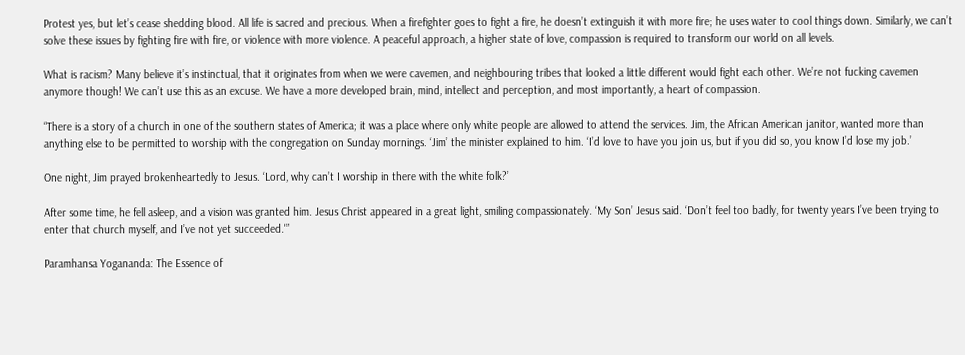Protest yes, but let’s cease shedding blood. All life is sacred and precious. When a firefighter goes to fight a fire, he doesn’t extinguish it with more fire; he uses water to cool things down. Similarly, we can’t solve these issues by fighting fire with fire, or violence with more violence. A peaceful approach, a higher state of love, compassion is required to transform our world on all levels.

What is racism? Many believe it’s instinctual, that it originates from when we were cavemen, and neighbouring tribes that looked a little different would fight each other. We’re not fucking cavemen anymore though! We can’t use this as an excuse. We have a more developed brain, mind, intellect and perception, and most importantly, a heart of compassion.

“There is a story of a church in one of the southern states of America; it was a place where only white people are allowed to attend the services. Jim, the African American janitor, wanted more than anything else to be permitted to worship with the congregation on Sunday mornings. ‘Jim’ the minister explained to him. ‘I’d love to have you join us, but if you did so, you know I’d lose my job.’

One night, Jim prayed brokenheartedly to Jesus. ‘Lord, why can’t I worship in there with the white folk?’

After some time, he fell asleep, and a vision was granted him. Jesus Christ appeared in a great light, smiling compassionately. ‘My Son’ Jesus said. ‘Don’t feel too badly, for twenty years I’ve been trying to enter that church myself, and I’ve not yet succeeded.'”

Paramhansa Yogananda: The Essence of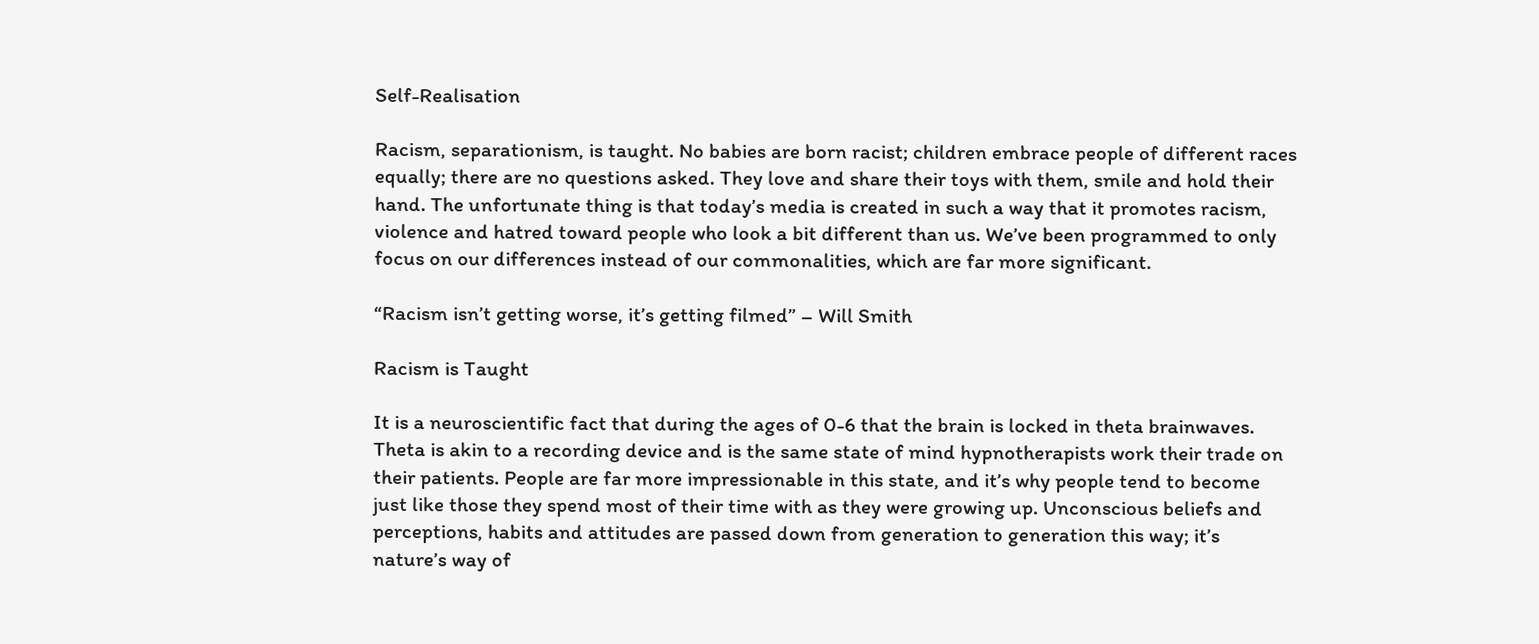Self-Realisation

Racism, separationism, is taught. No babies are born racist; children embrace people of different races equally; there are no questions asked. They love and share their toys with them, smile and hold their hand. The unfortunate thing is that today’s media is created in such a way that it promotes racism, violence and hatred toward people who look a bit different than us. We’ve been programmed to only focus on our differences instead of our commonalities, which are far more significant.

“Racism isn’t getting worse, it’s getting filmed” – Will Smith

Racism is Taught

It is a neuroscientific fact that during the ages of 0-6 that the brain is locked in theta brainwaves. Theta is akin to a recording device and is the same state of mind hypnotherapists work their trade on their patients. People are far more impressionable in this state, and it’s why people tend to become just like those they spend most of their time with as they were growing up. Unconscious beliefs and perceptions, habits and attitudes are passed down from generation to generation this way; it’s nature’s way of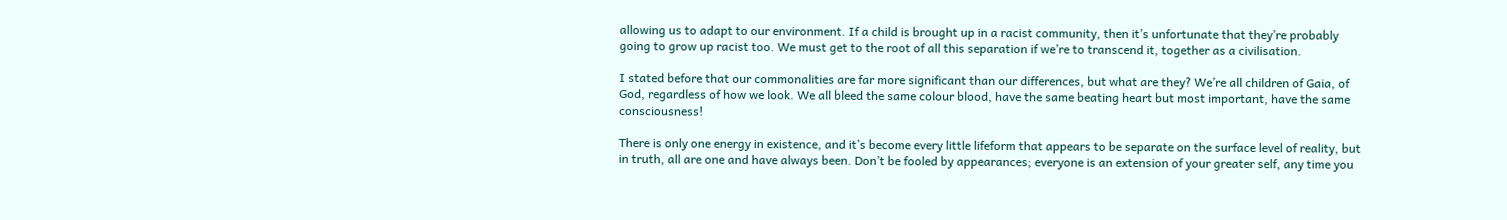allowing us to adapt to our environment. If a child is brought up in a racist community, then it’s unfortunate that they’re probably going to grow up racist too. We must get to the root of all this separation if we’re to transcend it, together as a civilisation.

I stated before that our commonalities are far more significant than our differences, but what are they? We’re all children of Gaia, of God, regardless of how we look. We all bleed the same colour blood, have the same beating heart but most important, have the same consciousness!

There is only one energy in existence, and it’s become every little lifeform that appears to be separate on the surface level of reality, but in truth, all are one and have always been. Don’t be fooled by appearances; everyone is an extension of your greater self, any time you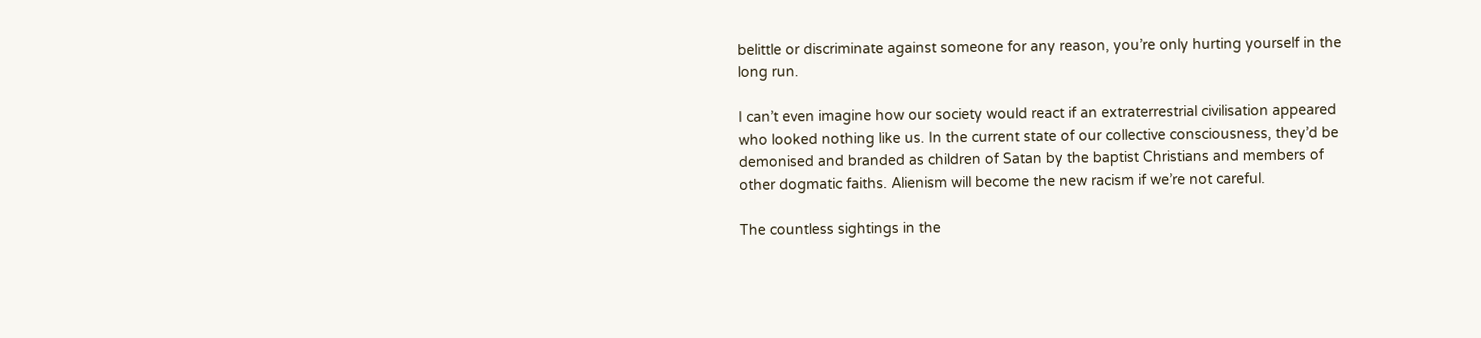belittle or discriminate against someone for any reason, you’re only hurting yourself in the long run.

I can’t even imagine how our society would react if an extraterrestrial civilisation appeared who looked nothing like us. In the current state of our collective consciousness, they’d be demonised and branded as children of Satan by the baptist Christians and members of other dogmatic faiths. Alienism will become the new racism if we’re not careful.

The countless sightings in the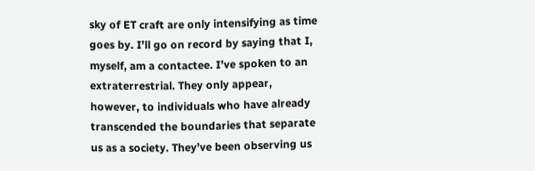sky of ET craft are only intensifying as time goes by. I’ll go on record by saying that I, myself, am a contactee. I’ve spoken to an extraterrestrial. They only appear, however, to individuals who have already transcended the boundaries that separate us as a society. They’ve been observing us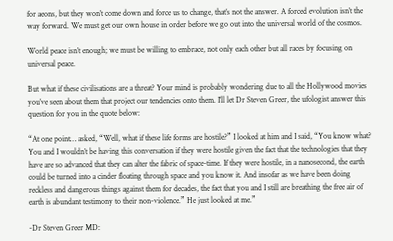for aeons, but they won’t come down and force us to change, that’s not the answer. A forced evolution isn’t the way forward. We must get our own house in order before we go out into the universal world of the cosmos.

World peace isn’t enough; we must be willing to embrace, not only each other but all races by focusing on universal peace.

But what if these civilisations are a threat? Your mind is probably wondering due to all the Hollywood movies you’ve seen about them that project our tendencies onto them. I’ll let Dr Steven Greer, the ufologist answer this question for you in the quote below:

“At one point… asked, “Well, what if these life forms are hostile?” I looked at him and I said, “You know what? You and I wouldn’t be having this conversation if they were hostile given the fact that the technologies that they have are so advanced that they can alter the fabric of space-time. If they were hostile, in a nanosecond, the earth could be turned into a cinder floating through space and you know it. And insofar as we have been doing reckless and dangerous things against them for decades, the fact that you and I still are breathing the free air of earth is abundant testimony to their non-violence.” He just looked at me.”

-Dr Steven Greer MD: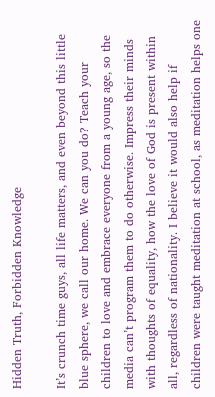Hidden Truth, Forbidden Knowledge

It’s crunch time guys, all life matters, and even beyond this little blue sphere, we call our home. We can you do? Teach your children to love and embrace everyone from a young age, so the media can’t program them to do otherwise. Impress their minds with thoughts of equality, how the love of God is present within all, regardless of nationality. I believe it would also help if children were taught meditation at school, as meditation helps one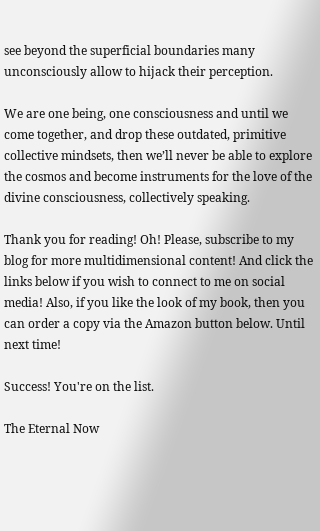see beyond the superficial boundaries many unconsciously allow to hijack their perception.

We are one being, one consciousness and until we come together, and drop these outdated, primitive collective mindsets, then we’ll never be able to explore the cosmos and become instruments for the love of the divine consciousness, collectively speaking.

Thank you for reading! Oh! Please, subscribe to my blog for more multidimensional content! And click the links below if you wish to connect to me on social media! Also, if you like the look of my book, then you can order a copy via the Amazon button below. Until next time!

Success! You're on the list.

The Eternal Now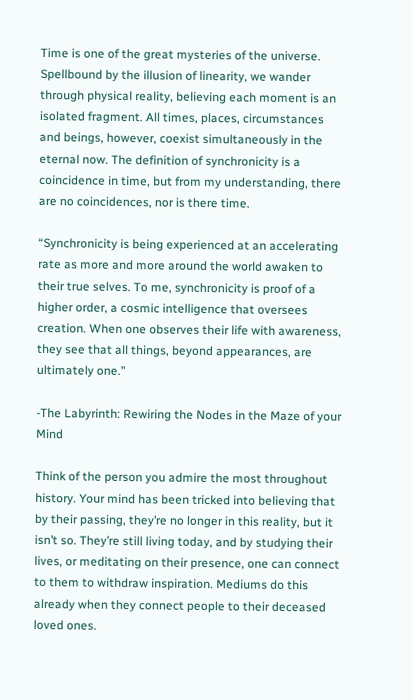Time is one of the great mysteries of the universe. Spellbound by the illusion of linearity, we wander through physical reality, believing each moment is an isolated fragment. All times, places, circumstances and beings, however, coexist simultaneously in the eternal now. The definition of synchronicity is a coincidence in time, but from my understanding, there are no coincidences, nor is there time.

“Synchronicity is being experienced at an accelerating rate as more and more around the world awaken to their true selves. To me, synchronicity is proof of a higher order, a cosmic intelligence that oversees creation. When one observes their life with awareness, they see that all things, beyond appearances, are ultimately one.”

-The Labyrinth: Rewiring the Nodes in the Maze of your Mind

Think of the person you admire the most throughout history. Your mind has been tricked into believing that by their passing, they’re no longer in this reality, but it isn’t so. They’re still living today, and by studying their lives, or meditating on their presence, one can connect to them to withdraw inspiration. Mediums do this already when they connect people to their deceased loved ones.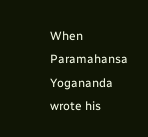When Paramahansa Yogananda wrote his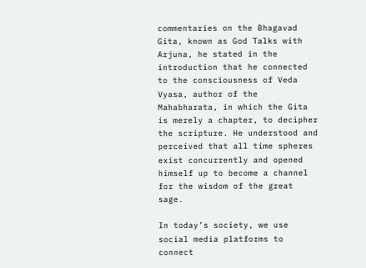commentaries on the Bhagavad Gita, known as God Talks with Arjuna, he stated in the introduction that he connected to the consciousness of Veda Vyasa, author of the Mahabharata, in which the Gita is merely a chapter, to decipher the scripture. He understood and perceived that all time spheres exist concurrently and opened himself up to become a channel for the wisdom of the great sage.

In today’s society, we use social media platforms to connect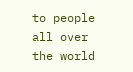to people all over the world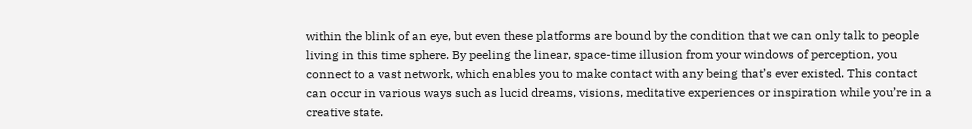within the blink of an eye, but even these platforms are bound by the condition that we can only talk to people living in this time sphere. By peeling the linear, space-time illusion from your windows of perception, you connect to a vast network, which enables you to make contact with any being that’s ever existed. This contact can occur in various ways such as lucid dreams, visions, meditative experiences or inspiration while you’re in a creative state.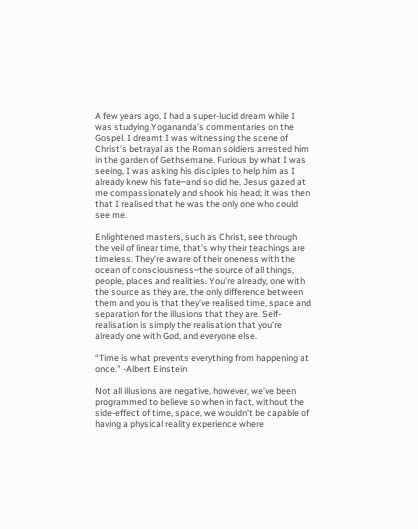A few years ago, I had a super-lucid dream while I was studying Yogananda’s commentaries on the Gospel. I dreamt I was witnessing the scene of Christ’s betrayal as the Roman soldiers arrested him in the garden of Gethsemane. Furious by what I was seeing, I was asking his disciples to help him as I already knew his fate─and so did he. Jesus gazed at me compassionately and shook his head; it was then that I realised that he was the only one who could see me.

Enlightened masters, such as Christ, see through the veil of linear time, that’s why their teachings are timeless. They’re aware of their oneness with the ocean of consciousness─the source of all things, people, places and realities. You’re already, one with the source as they are, the only difference between them and you is that they’ve realised time, space and separation for the illusions that they are. Self-realisation is simply the realisation that you’re already one with God, and everyone else.

“Time is what prevents everything from happening at once.” -Albert Einstein

Not all illusions are negative, however, we’ve been programmed to believe so when in fact, without the side-effect of time, space, we wouldn’t be capable of having a physical reality experience where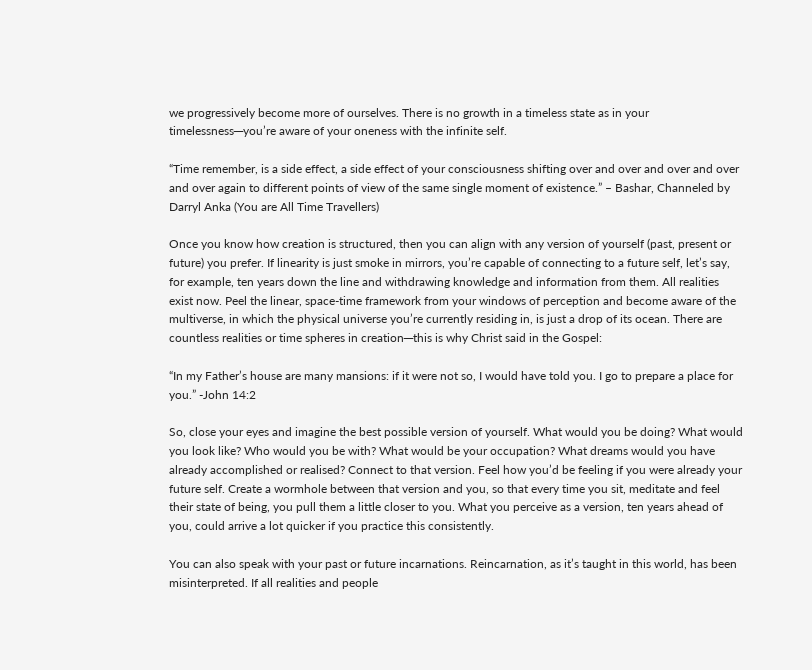we progressively become more of ourselves. There is no growth in a timeless state as in your timelessness─you’re aware of your oneness with the infinite self.

“Time remember, is a side effect, a side effect of your consciousness shifting over and over and over and over and over again to different points of view of the same single moment of existence.” – Bashar, Channeled by Darryl Anka (You are All Time Travellers)

Once you know how creation is structured, then you can align with any version of yourself (past, present or future) you prefer. If linearity is just smoke in mirrors, you’re capable of connecting to a future self, let’s say, for example, ten years down the line and withdrawing knowledge and information from them. All realities exist now. Peel the linear, space-time framework from your windows of perception and become aware of the multiverse, in which the physical universe you’re currently residing in, is just a drop of its ocean. There are countless realities or time spheres in creation─this is why Christ said in the Gospel:

“In my Father’s house are many mansions: if it were not so, I would have told you. I go to prepare a place for you.” -John 14:2

So, close your eyes and imagine the best possible version of yourself. What would you be doing? What would you look like? Who would you be with? What would be your occupation? What dreams would you have already accomplished or realised? Connect to that version. Feel how you’d be feeling if you were already your future self. Create a wormhole between that version and you, so that every time you sit, meditate and feel their state of being, you pull them a little closer to you. What you perceive as a version, ten years ahead of you, could arrive a lot quicker if you practice this consistently.

You can also speak with your past or future incarnations. Reincarnation, as it’s taught in this world, has been misinterpreted. If all realities and people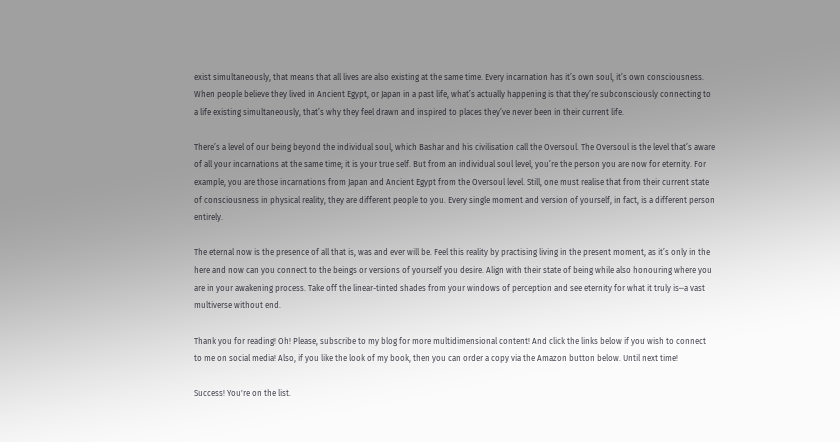exist simultaneously, that means that all lives are also existing at the same time. Every incarnation has it’s own soul, it’s own consciousness. When people believe they lived in Ancient Egypt, or Japan in a past life, what’s actually happening is that they’re subconsciously connecting to a life existing simultaneously, that’s why they feel drawn and inspired to places they’ve never been in their current life.

There’s a level of our being beyond the individual soul, which Bashar and his civilisation call the Oversoul. The Oversoul is the level that’s aware of all your incarnations at the same time; it is your true self. But from an individual soul level, you’re the person you are now for eternity. For example, you are those incarnations from Japan and Ancient Egypt from the Oversoul level. Still, one must realise that from their current state of consciousness in physical reality, they are different people to you. Every single moment and version of yourself, in fact, is a different person entirely.

The eternal now is the presence of all that is, was and ever will be. Feel this reality by practising living in the present moment, as it’s only in the here and now can you connect to the beings or versions of yourself you desire. Align with their state of being while also honouring where you are in your awakening process. Take off the linear-tinted shades from your windows of perception and see eternity for what it truly is─a vast multiverse without end.

Thank you for reading! Oh! Please, subscribe to my blog for more multidimensional content! And click the links below if you wish to connect to me on social media! Also, if you like the look of my book, then you can order a copy via the Amazon button below. Until next time!

Success! You're on the list.